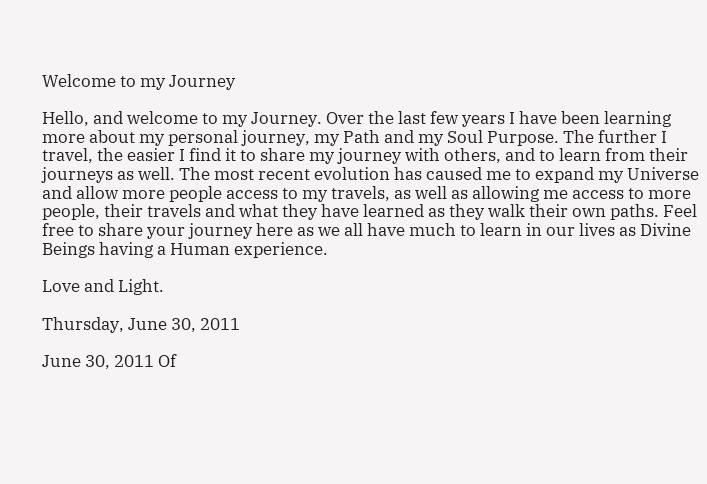Welcome to my Journey

Hello, and welcome to my Journey. Over the last few years I have been learning more about my personal journey, my Path and my Soul Purpose. The further I travel, the easier I find it to share my journey with others, and to learn from their journeys as well. The most recent evolution has caused me to expand my Universe and allow more people access to my travels, as well as allowing me access to more people, their travels and what they have learned as they walk their own paths. Feel free to share your journey here as we all have much to learn in our lives as Divine Beings having a Human experience.

Love and Light.

Thursday, June 30, 2011

June 30, 2011 Of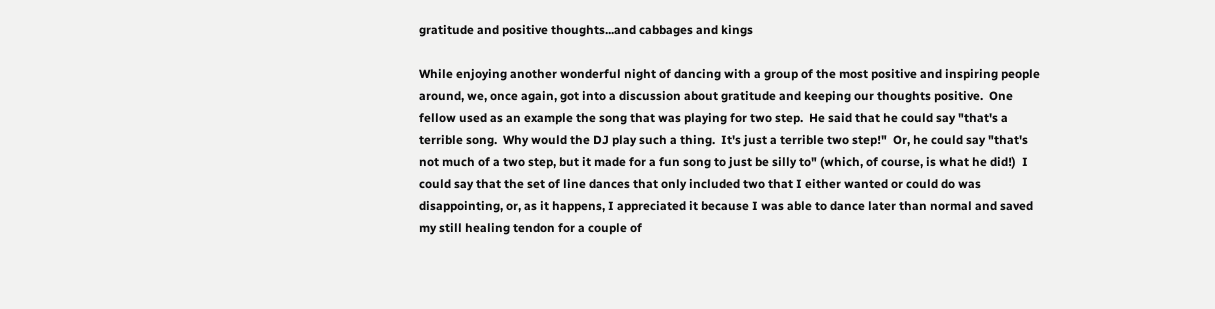gratitude and positive thoughts...and cabbages and kings

While enjoying another wonderful night of dancing with a group of the most positive and inspiring people around, we, once again, got into a discussion about gratitude and keeping our thoughts positive.  One fellow used as an example the song that was playing for two step.  He said that he could say "that's a terrible song.  Why would the DJ play such a thing.  It's just a terrible two step!"  Or, he could say "that's not much of a two step, but it made for a fun song to just be silly to" (which, of course, is what he did!)  I could say that the set of line dances that only included two that I either wanted or could do was disappointing, or, as it happens, I appreciated it because I was able to dance later than normal and saved my still healing tendon for a couple of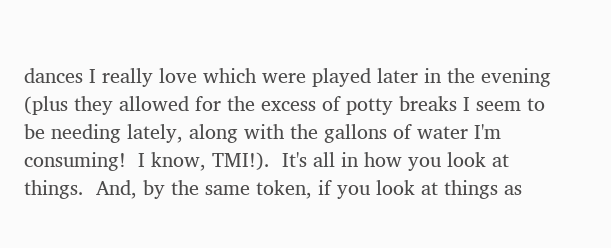dances I really love which were played later in the evening (plus they allowed for the excess of potty breaks I seem to be needing lately, along with the gallons of water I'm consuming!  I know, TMI!).  It's all in how you look at things.  And, by the same token, if you look at things as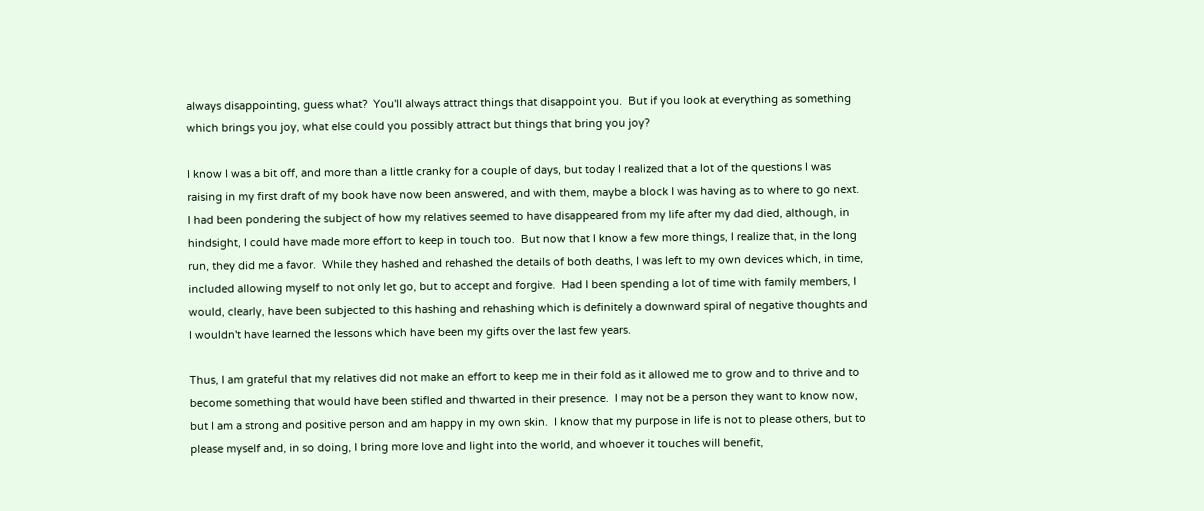always disappointing, guess what?  You'll always attract things that disappoint you.  But if you look at everything as something which brings you joy, what else could you possibly attract but things that bring you joy?

I know I was a bit off, and more than a little cranky for a couple of days, but today I realized that a lot of the questions I was raising in my first draft of my book have now been answered, and with them, maybe a block I was having as to where to go next.  I had been pondering the subject of how my relatives seemed to have disappeared from my life after my dad died, although, in hindsight, I could have made more effort to keep in touch too.  But now that I know a few more things, I realize that, in the long run, they did me a favor.  While they hashed and rehashed the details of both deaths, I was left to my own devices which, in time, included allowing myself to not only let go, but to accept and forgive.  Had I been spending a lot of time with family members, I would, clearly, have been subjected to this hashing and rehashing which is definitely a downward spiral of negative thoughts and I wouldn't have learned the lessons which have been my gifts over the last few years.

Thus, I am grateful that my relatives did not make an effort to keep me in their fold as it allowed me to grow and to thrive and to become something that would have been stifled and thwarted in their presence.  I may not be a person they want to know now, but I am a strong and positive person and am happy in my own skin.  I know that my purpose in life is not to please others, but to please myself and, in so doing, I bring more love and light into the world, and whoever it touches will benefit,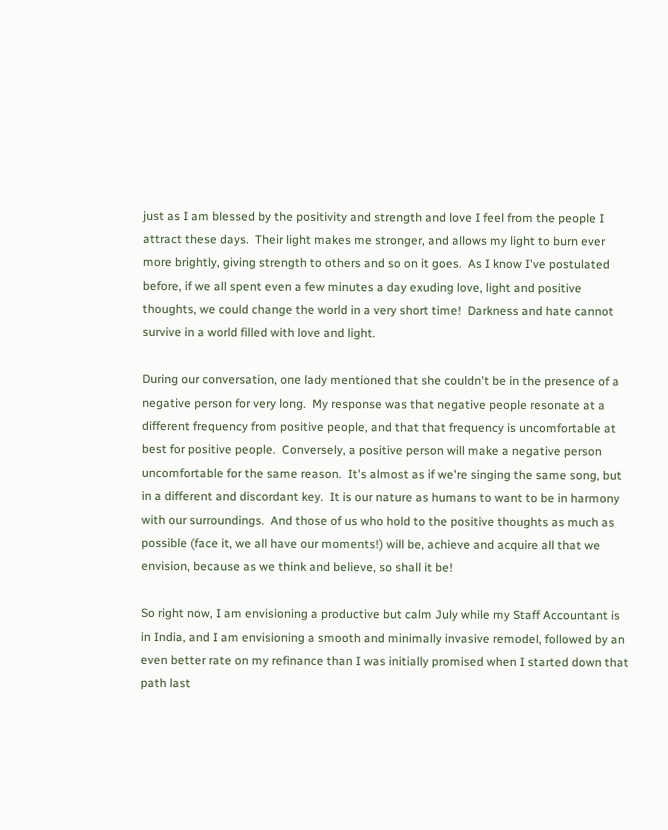just as I am blessed by the positivity and strength and love I feel from the people I attract these days.  Their light makes me stronger, and allows my light to burn ever more brightly, giving strength to others and so on it goes.  As I know I've postulated before, if we all spent even a few minutes a day exuding love, light and positive thoughts, we could change the world in a very short time!  Darkness and hate cannot survive in a world filled with love and light.

During our conversation, one lady mentioned that she couldn't be in the presence of a negative person for very long.  My response was that negative people resonate at a different frequency from positive people, and that that frequency is uncomfortable at best for positive people.  Conversely, a positive person will make a negative person uncomfortable for the same reason.  It's almost as if we're singing the same song, but in a different and discordant key.  It is our nature as humans to want to be in harmony with our surroundings.  And those of us who hold to the positive thoughts as much as possible (face it, we all have our moments!) will be, achieve and acquire all that we envision, because as we think and believe, so shall it be!

So right now, I am envisioning a productive but calm July while my Staff Accountant is in India, and I am envisioning a smooth and minimally invasive remodel, followed by an even better rate on my refinance than I was initially promised when I started down that path last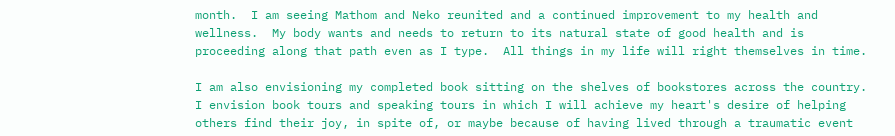month.  I am seeing Mathom and Neko reunited and a continued improvement to my health and wellness.  My body wants and needs to return to its natural state of good health and is proceeding along that path even as I type.  All things in my life will right themselves in time.

I am also envisioning my completed book sitting on the shelves of bookstores across the country.  I envision book tours and speaking tours in which I will achieve my heart's desire of helping others find their joy, in spite of, or maybe because of having lived through a traumatic event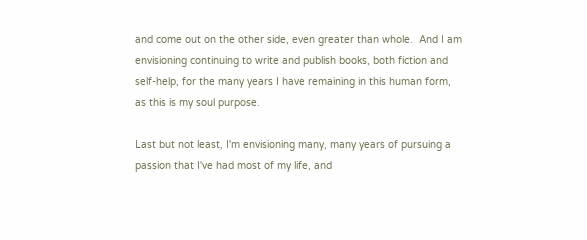and come out on the other side, even greater than whole.  And I am envisioning continuing to write and publish books, both fiction and self-help, for the many years I have remaining in this human form, as this is my soul purpose.

Last but not least, I'm envisioning many, many years of pursuing a passion that I've had most of my life, and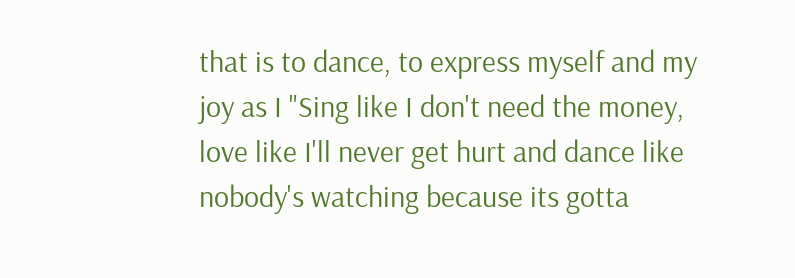that is to dance, to express myself and my joy as I "Sing like I don't need the money, love like I'll never get hurt and dance like nobody's watching because its gotta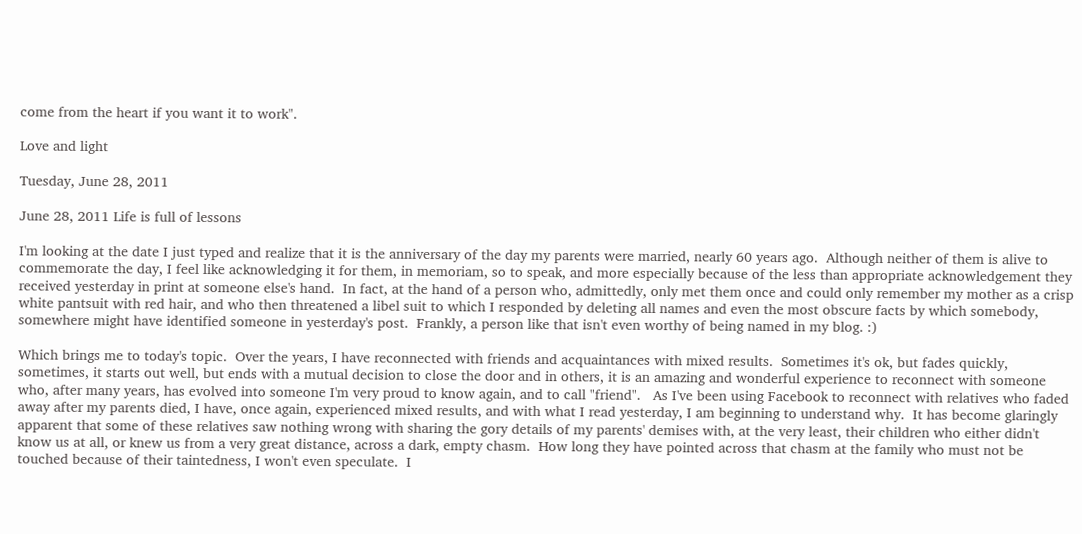come from the heart if you want it to work".

Love and light

Tuesday, June 28, 2011

June 28, 2011 Life is full of lessons

I'm looking at the date I just typed and realize that it is the anniversary of the day my parents were married, nearly 60 years ago.  Although neither of them is alive to commemorate the day, I feel like acknowledging it for them, in memoriam, so to speak, and more especially because of the less than appropriate acknowledgement they received yesterday in print at someone else's hand.  In fact, at the hand of a person who, admittedly, only met them once and could only remember my mother as a crisp white pantsuit with red hair, and who then threatened a libel suit to which I responded by deleting all names and even the most obscure facts by which somebody, somewhere might have identified someone in yesterday's post.  Frankly, a person like that isn't even worthy of being named in my blog. :)

Which brings me to today's topic.  Over the years, I have reconnected with friends and acquaintances with mixed results.  Sometimes it's ok, but fades quickly, sometimes, it starts out well, but ends with a mutual decision to close the door and in others, it is an amazing and wonderful experience to reconnect with someone who, after many years, has evolved into someone I'm very proud to know again, and to call "friend".   As I've been using Facebook to reconnect with relatives who faded away after my parents died, I have, once again, experienced mixed results, and with what I read yesterday, I am beginning to understand why.  It has become glaringly apparent that some of these relatives saw nothing wrong with sharing the gory details of my parents' demises with, at the very least, their children who either didn't know us at all, or knew us from a very great distance, across a dark, empty chasm.  How long they have pointed across that chasm at the family who must not be touched because of their taintedness, I won't even speculate.  I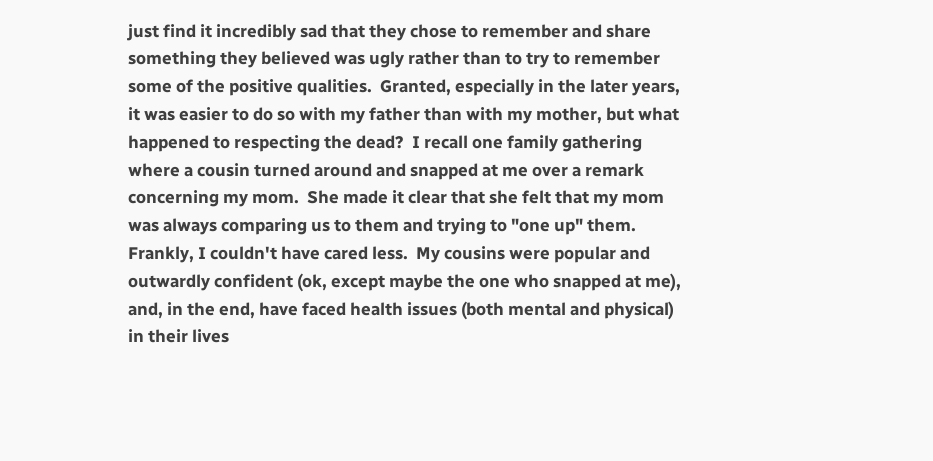just find it incredibly sad that they chose to remember and share something they believed was ugly rather than to try to remember some of the positive qualities.  Granted, especially in the later years, it was easier to do so with my father than with my mother, but what happened to respecting the dead?  I recall one family gathering where a cousin turned around and snapped at me over a remark concerning my mom.  She made it clear that she felt that my mom was always comparing us to them and trying to "one up" them.  Frankly, I couldn't have cared less.  My cousins were popular and outwardly confident (ok, except maybe the one who snapped at me), and, in the end, have faced health issues (both mental and physical) in their lives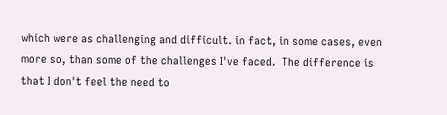which were as challenging and difficult. in fact, in some cases, even more so, than some of the challenges I've faced.  The difference is that I don't feel the need to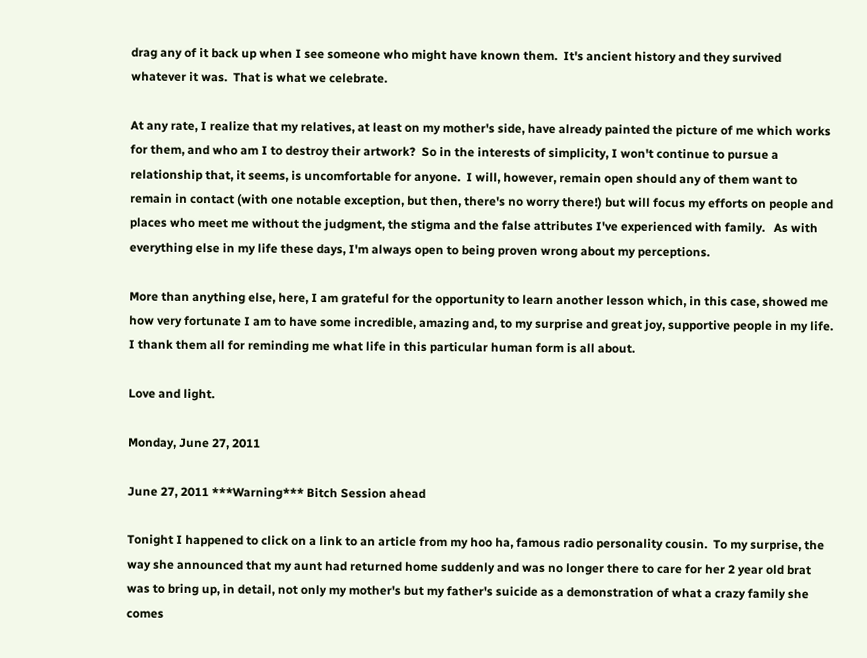drag any of it back up when I see someone who might have known them.  It's ancient history and they survived whatever it was.  That is what we celebrate.

At any rate, I realize that my relatives, at least on my mother's side, have already painted the picture of me which works for them, and who am I to destroy their artwork?  So in the interests of simplicity, I won't continue to pursue a relationship that, it seems, is uncomfortable for anyone.  I will, however, remain open should any of them want to remain in contact (with one notable exception, but then, there's no worry there!) but will focus my efforts on people and places who meet me without the judgment, the stigma and the false attributes I've experienced with family.   As with everything else in my life these days, I'm always open to being proven wrong about my perceptions.

More than anything else, here, I am grateful for the opportunity to learn another lesson which, in this case, showed me how very fortunate I am to have some incredible, amazing and, to my surprise and great joy, supportive people in my life.  I thank them all for reminding me what life in this particular human form is all about.

Love and light.

Monday, June 27, 2011

June 27, 2011 ***Warning*** Bitch Session ahead

Tonight I happened to click on a link to an article from my hoo ha, famous radio personality cousin.  To my surprise, the way she announced that my aunt had returned home suddenly and was no longer there to care for her 2 year old brat was to bring up, in detail, not only my mother's but my father's suicide as a demonstration of what a crazy family she comes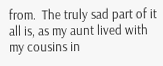from.  The truly sad part of it all is, as my aunt lived with my cousins in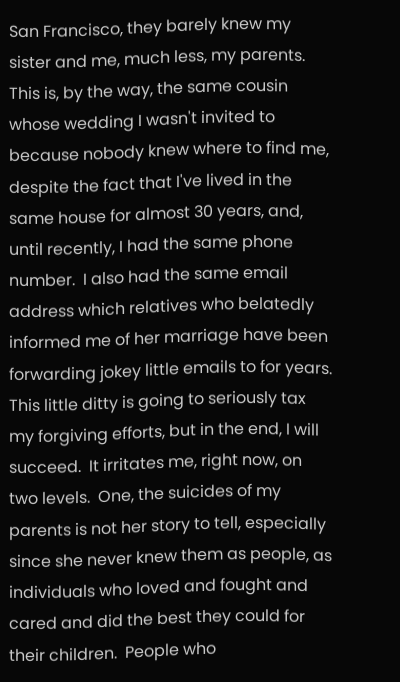San Francisco, they barely knew my sister and me, much less, my parents.  This is, by the way, the same cousin whose wedding I wasn't invited to because nobody knew where to find me, despite the fact that I've lived in the same house for almost 30 years, and, until recently, I had the same phone number.  I also had the same email address which relatives who belatedly informed me of her marriage have been forwarding jokey little emails to for years.  This little ditty is going to seriously tax my forgiving efforts, but in the end, I will succeed.  It irritates me, right now, on two levels.  One, the suicides of my parents is not her story to tell, especially since she never knew them as people, as individuals who loved and fought and cared and did the best they could for their children.  People who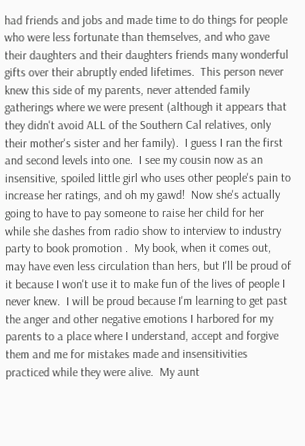had friends and jobs and made time to do things for people who were less fortunate than themselves, and who gave their daughters and their daughters friends many wonderful gifts over their abruptly ended lifetimes.  This person never knew this side of my parents, never attended family gatherings where we were present (although it appears that they didn't avoid ALL of the Southern Cal relatives, only their mother's sister and her family).  I guess I ran the first and second levels into one.  I see my cousin now as an insensitive, spoiled little girl who uses other people's pain to increase her ratings, and oh my gawd!  Now she's actually going to have to pay someone to raise her child for her while she dashes from radio show to interview to industry party to book promotion .  My book, when it comes out, may have even less circulation than hers, but I'll be proud of it because I won't use it to make fun of the lives of people I never knew.  I will be proud because I'm learning to get past the anger and other negative emotions I harbored for my parents to a place where I understand, accept and forgive them and me for mistakes made and insensitivities practiced while they were alive.  My aunt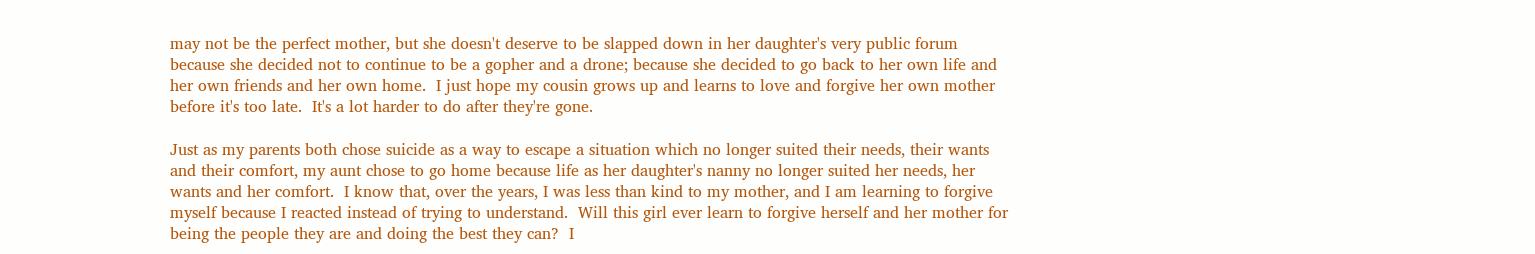may not be the perfect mother, but she doesn't deserve to be slapped down in her daughter's very public forum because she decided not to continue to be a gopher and a drone; because she decided to go back to her own life and her own friends and her own home.  I just hope my cousin grows up and learns to love and forgive her own mother before it's too late.  It's a lot harder to do after they're gone.

Just as my parents both chose suicide as a way to escape a situation which no longer suited their needs, their wants and their comfort, my aunt chose to go home because life as her daughter's nanny no longer suited her needs, her wants and her comfort.  I know that, over the years, I was less than kind to my mother, and I am learning to forgive myself because I reacted instead of trying to understand.  Will this girl ever learn to forgive herself and her mother for being the people they are and doing the best they can?  I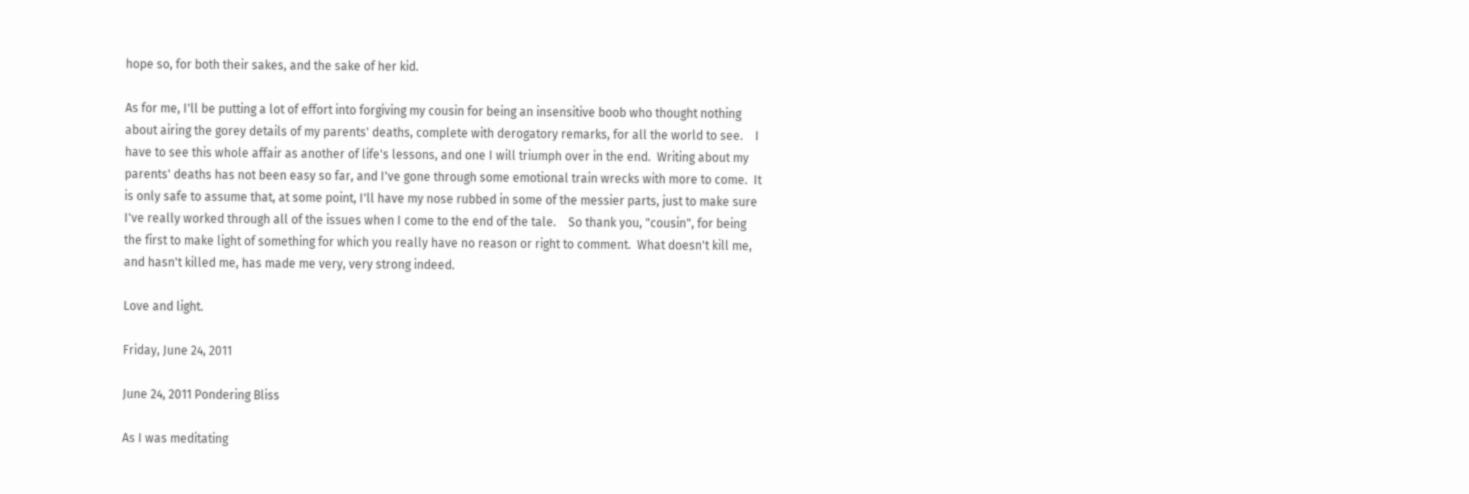hope so, for both their sakes, and the sake of her kid.

As for me, I'll be putting a lot of effort into forgiving my cousin for being an insensitive boob who thought nothing about airing the gorey details of my parents' deaths, complete with derogatory remarks, for all the world to see.    I have to see this whole affair as another of life's lessons, and one I will triumph over in the end.  Writing about my parents' deaths has not been easy so far, and I've gone through some emotional train wrecks with more to come.  It is only safe to assume that, at some point, I'll have my nose rubbed in some of the messier parts, just to make sure I've really worked through all of the issues when I come to the end of the tale.    So thank you, "cousin", for being the first to make light of something for which you really have no reason or right to comment.  What doesn't kill me, and hasn't killed me, has made me very, very strong indeed.

Love and light.

Friday, June 24, 2011

June 24, 2011 Pondering Bliss

As I was meditating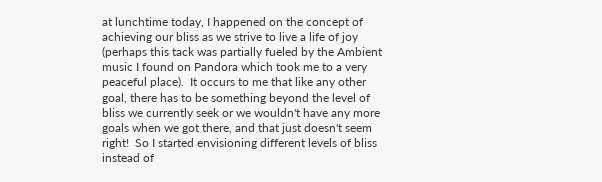at lunchtime today, I happened on the concept of achieving our bliss as we strive to live a life of joy (perhaps this tack was partially fueled by the Ambient music I found on Pandora which took me to a very peaceful place).  It occurs to me that like any other goal, there has to be something beyond the level of bliss we currently seek or we wouldn't have any more goals when we got there, and that just doesn't seem right!  So I started envisioning different levels of bliss instead of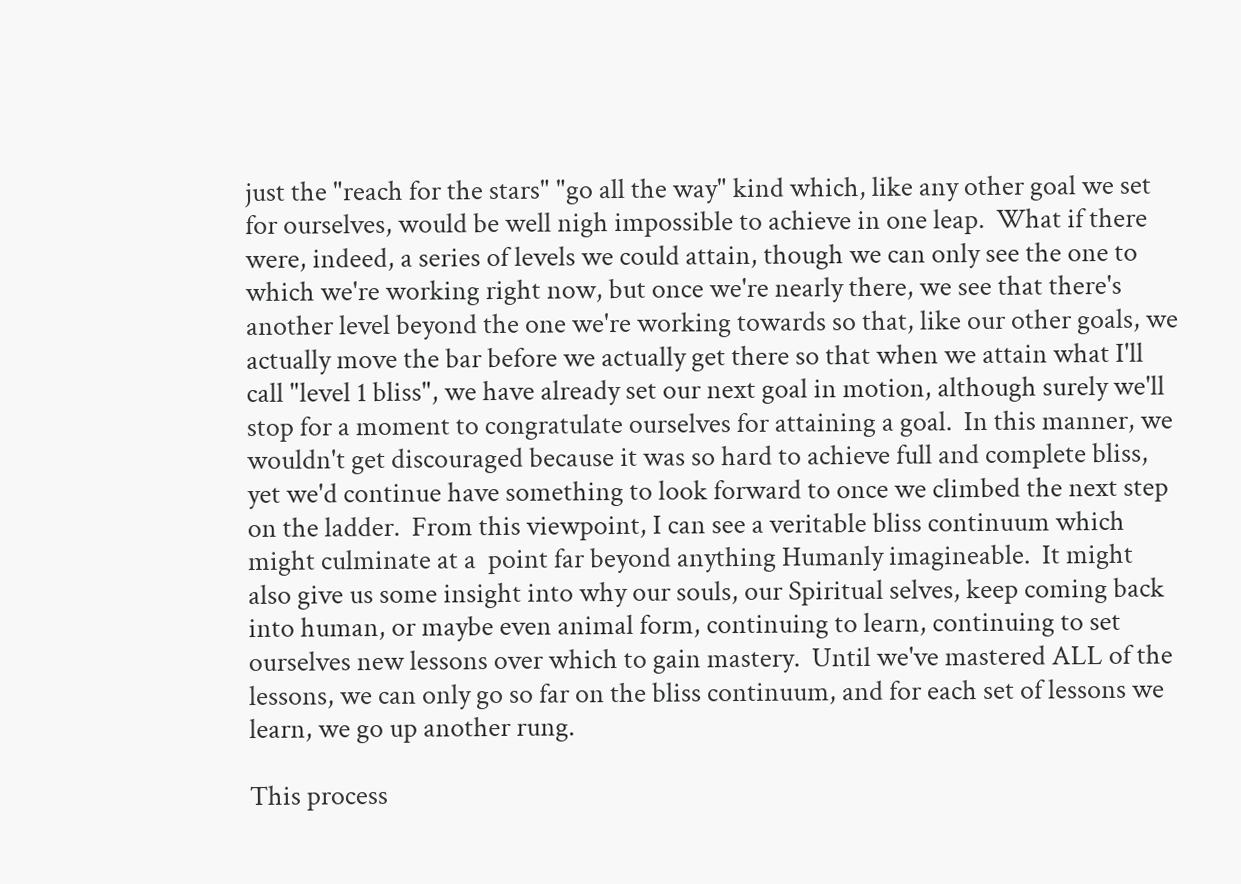just the "reach for the stars" "go all the way" kind which, like any other goal we set for ourselves, would be well nigh impossible to achieve in one leap.  What if there were, indeed, a series of levels we could attain, though we can only see the one to which we're working right now, but once we're nearly there, we see that there's another level beyond the one we're working towards so that, like our other goals, we actually move the bar before we actually get there so that when we attain what I'll call "level 1 bliss", we have already set our next goal in motion, although surely we'll stop for a moment to congratulate ourselves for attaining a goal.  In this manner, we wouldn't get discouraged because it was so hard to achieve full and complete bliss, yet we'd continue have something to look forward to once we climbed the next step on the ladder.  From this viewpoint, I can see a veritable bliss continuum which might culminate at a  point far beyond anything Humanly imagineable.  It might also give us some insight into why our souls, our Spiritual selves, keep coming back into human, or maybe even animal form, continuing to learn, continuing to set ourselves new lessons over which to gain mastery.  Until we've mastered ALL of the lessons, we can only go so far on the bliss continuum, and for each set of lessons we learn, we go up another rung.

This process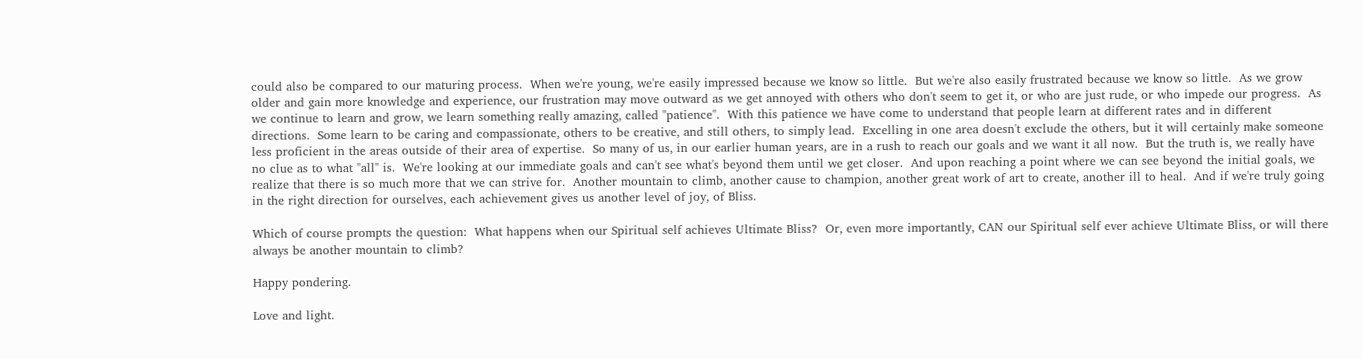could also be compared to our maturing process.  When we're young, we're easily impressed because we know so little.  But we're also easily frustrated because we know so little.  As we grow older and gain more knowledge and experience, our frustration may move outward as we get annoyed with others who don't seem to get it, or who are just rude, or who impede our progress.  As we continue to learn and grow, we learn something really amazing, called "patience".  With this patience we have come to understand that people learn at different rates and in different directions.  Some learn to be caring and compassionate, others to be creative, and still others, to simply lead.  Excelling in one area doesn't exclude the others, but it will certainly make someone less proficient in the areas outside of their area of expertise.  So many of us, in our earlier human years, are in a rush to reach our goals and we want it all now.  But the truth is, we really have no clue as to what "all" is.  We're looking at our immediate goals and can't see what's beyond them until we get closer.  And upon reaching a point where we can see beyond the initial goals, we realize that there is so much more that we can strive for.  Another mountain to climb, another cause to champion, another great work of art to create, another ill to heal.  And if we're truly going in the right direction for ourselves, each achievement gives us another level of joy, of Bliss.

Which of course prompts the question:  What happens when our Spiritual self achieves Ultimate Bliss?  Or, even more importantly, CAN our Spiritual self ever achieve Ultimate Bliss, or will there always be another mountain to climb?

Happy pondering.

Love and light.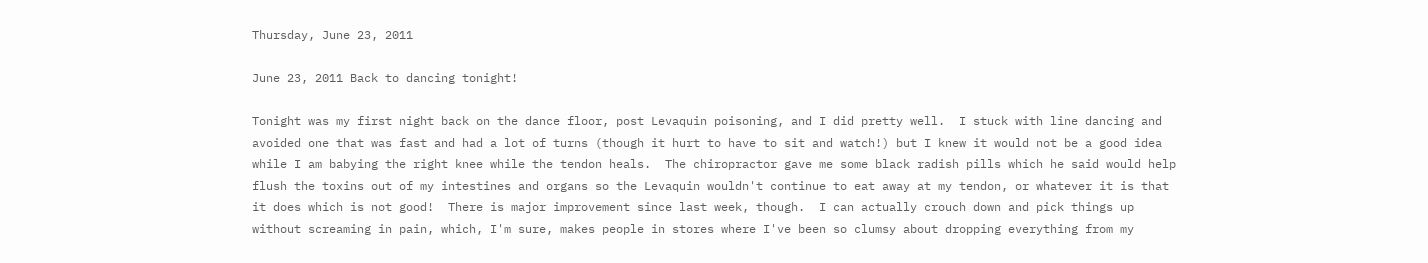Thursday, June 23, 2011

June 23, 2011 Back to dancing tonight!

Tonight was my first night back on the dance floor, post Levaquin poisoning, and I did pretty well.  I stuck with line dancing and avoided one that was fast and had a lot of turns (though it hurt to have to sit and watch!) but I knew it would not be a good idea while I am babying the right knee while the tendon heals.  The chiropractor gave me some black radish pills which he said would help flush the toxins out of my intestines and organs so the Levaquin wouldn't continue to eat away at my tendon, or whatever it is that it does which is not good!  There is major improvement since last week, though.  I can actually crouch down and pick things up without screaming in pain, which, I'm sure, makes people in stores where I've been so clumsy about dropping everything from my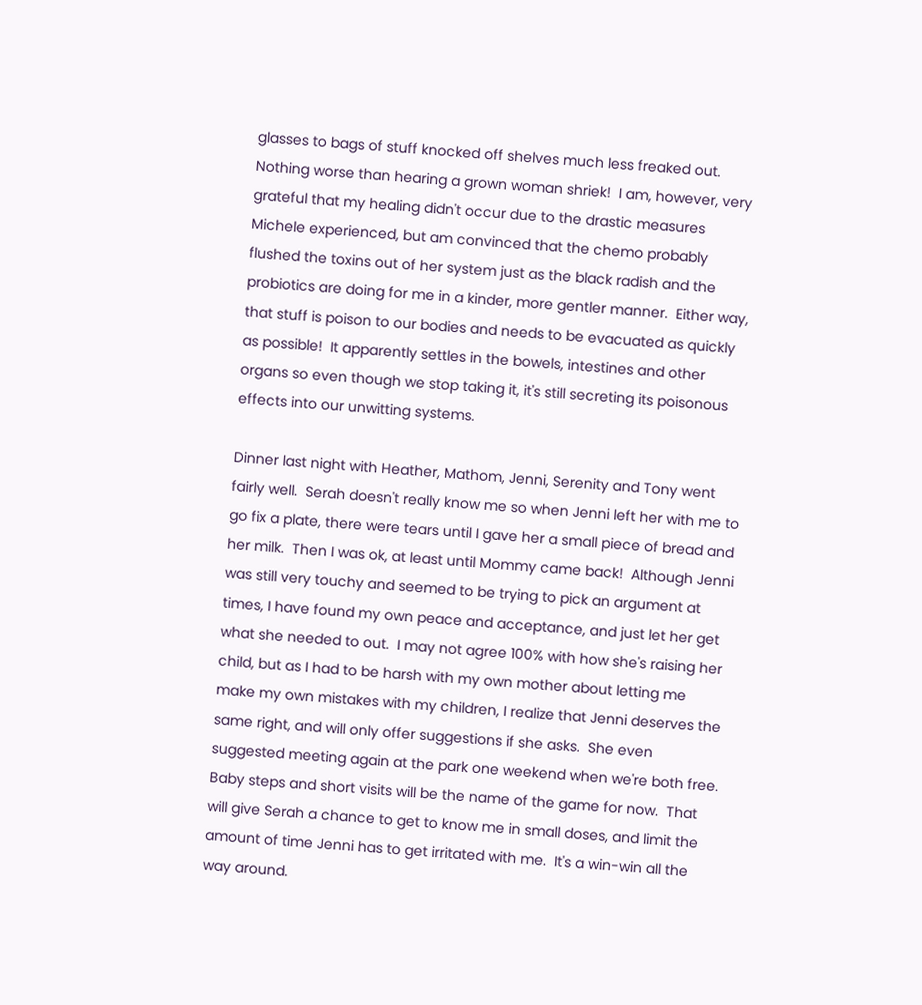glasses to bags of stuff knocked off shelves much less freaked out.  Nothing worse than hearing a grown woman shriek!  I am, however, very grateful that my healing didn't occur due to the drastic measures Michele experienced, but am convinced that the chemo probably flushed the toxins out of her system just as the black radish and the probiotics are doing for me in a kinder, more gentler manner.  Either way, that stuff is poison to our bodies and needs to be evacuated as quickly as possible!  It apparently settles in the bowels, intestines and other organs so even though we stop taking it, it's still secreting its poisonous effects into our unwitting systems.

Dinner last night with Heather, Mathom, Jenni, Serenity and Tony went fairly well.  Serah doesn't really know me so when Jenni left her with me to go fix a plate, there were tears until I gave her a small piece of bread and her milk.  Then I was ok, at least until Mommy came back!  Although Jenni was still very touchy and seemed to be trying to pick an argument at times, I have found my own peace and acceptance, and just let her get what she needed to out.  I may not agree 100% with how she's raising her child, but as I had to be harsh with my own mother about letting me make my own mistakes with my children, I realize that Jenni deserves the same right, and will only offer suggestions if she asks.  She even suggested meeting again at the park one weekend when we're both free.  Baby steps and short visits will be the name of the game for now.  That will give Serah a chance to get to know me in small doses, and limit the amount of time Jenni has to get irritated with me.  It's a win-win all the way around.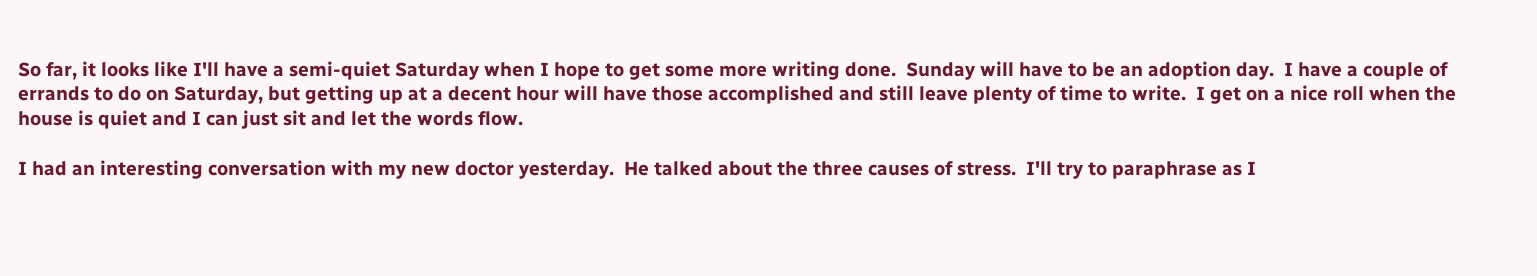So far, it looks like I'll have a semi-quiet Saturday when I hope to get some more writing done.  Sunday will have to be an adoption day.  I have a couple of errands to do on Saturday, but getting up at a decent hour will have those accomplished and still leave plenty of time to write.  I get on a nice roll when the house is quiet and I can just sit and let the words flow.

I had an interesting conversation with my new doctor yesterday.  He talked about the three causes of stress.  I'll try to paraphrase as I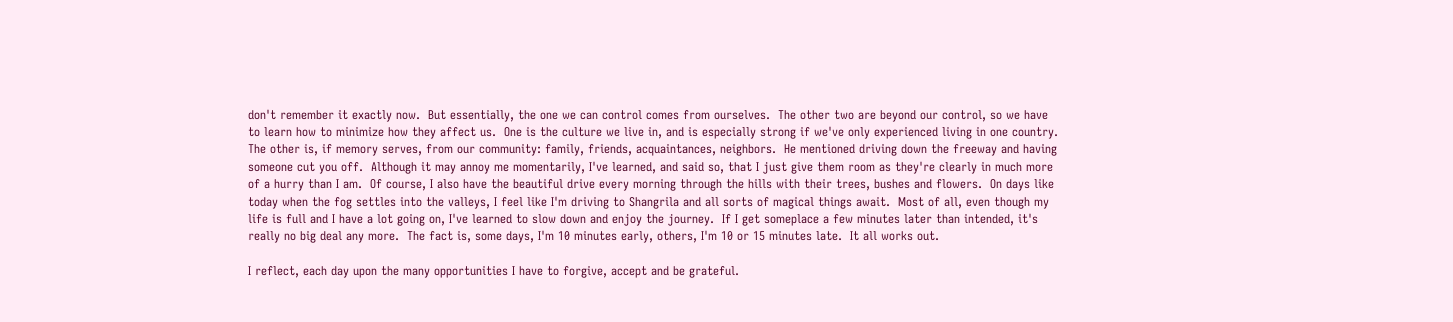don't remember it exactly now.  But essentially, the one we can control comes from ourselves.  The other two are beyond our control, so we have to learn how to minimize how they affect us.  One is the culture we live in, and is especially strong if we've only experienced living in one country.  The other is, if memory serves, from our community: family, friends, acquaintances, neighbors.  He mentioned driving down the freeway and having someone cut you off.  Although it may annoy me momentarily, I've learned, and said so, that I just give them room as they're clearly in much more of a hurry than I am.  Of course, I also have the beautiful drive every morning through the hills with their trees, bushes and flowers.  On days like today when the fog settles into the valleys, I feel like I'm driving to Shangrila and all sorts of magical things await.  Most of all, even though my life is full and I have a lot going on, I've learned to slow down and enjoy the journey.  If I get someplace a few minutes later than intended, it's really no big deal any more.  The fact is, some days, I'm 10 minutes early, others, I'm 10 or 15 minutes late.  It all works out.

I reflect, each day upon the many opportunities I have to forgive, accept and be grateful.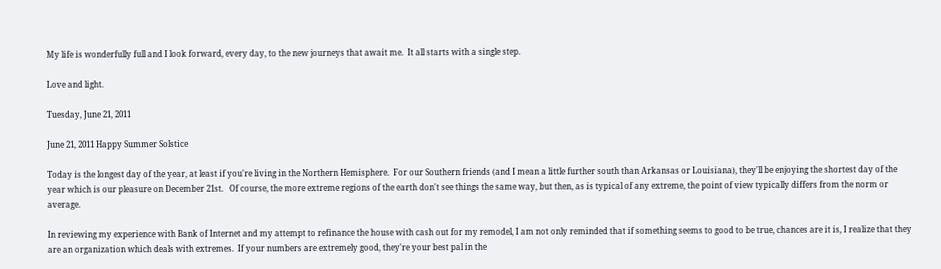My life is wonderfully full and I look forward, every day, to the new journeys that await me.  It all starts with a single step.

Love and light.

Tuesday, June 21, 2011

June 21, 2011 Happy Summer Solstice

Today is the longest day of the year, at least if you're living in the Northern Hemisphere.  For our Southern friends (and I mean a little further south than Arkansas or Louisiana), they'll be enjoying the shortest day of the year which is our pleasure on December 21st.   Of course, the more extreme regions of the earth don't see things the same way, but then, as is typical of any extreme, the point of view typically differs from the norm or average.

In reviewing my experience with Bank of Internet and my attempt to refinance the house with cash out for my remodel, I am not only reminded that if something seems to good to be true, chances are it is, I realize that they are an organization which deals with extremes.  If your numbers are extremely good, they're your best pal in the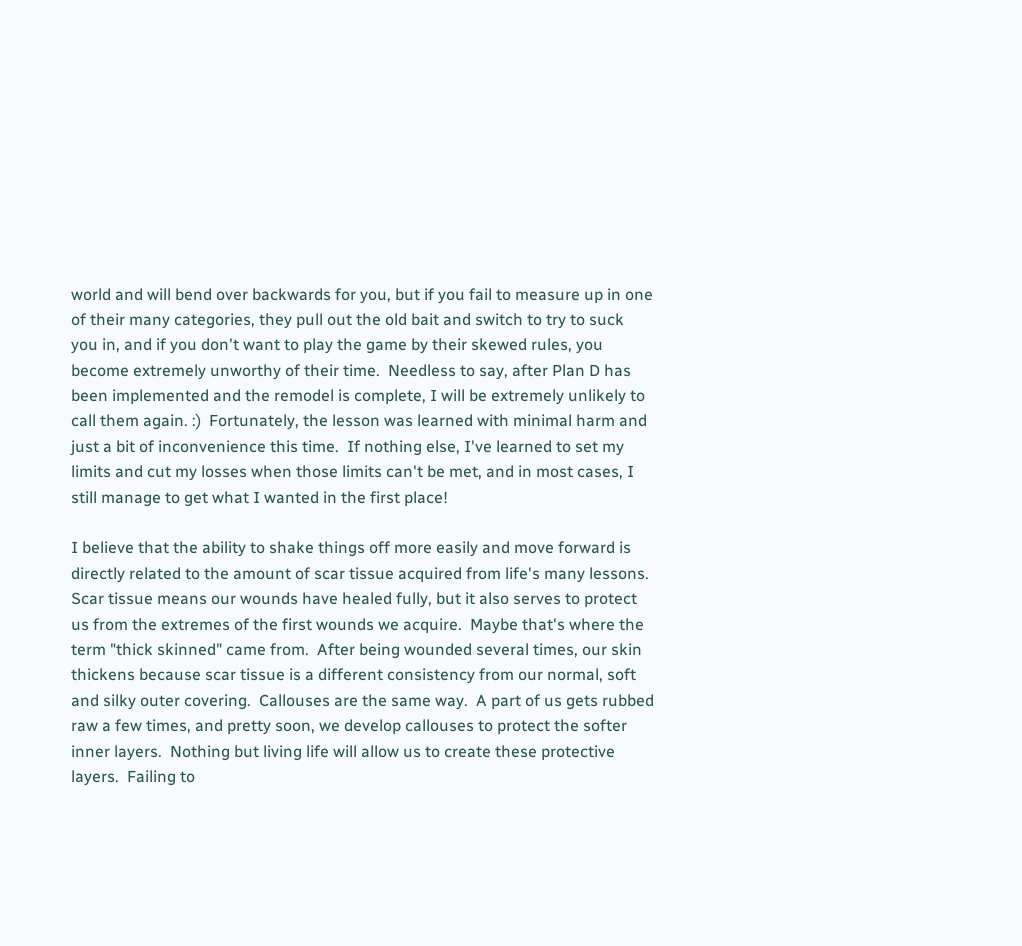world and will bend over backwards for you, but if you fail to measure up in one of their many categories, they pull out the old bait and switch to try to suck you in, and if you don't want to play the game by their skewed rules, you become extremely unworthy of their time.  Needless to say, after Plan D has been implemented and the remodel is complete, I will be extremely unlikely to call them again. :)  Fortunately, the lesson was learned with minimal harm and just a bit of inconvenience this time.  If nothing else, I've learned to set my limits and cut my losses when those limits can't be met, and in most cases, I still manage to get what I wanted in the first place!

I believe that the ability to shake things off more easily and move forward is directly related to the amount of scar tissue acquired from life's many lessons.  Scar tissue means our wounds have healed fully, but it also serves to protect us from the extremes of the first wounds we acquire.  Maybe that's where the term "thick skinned" came from.  After being wounded several times, our skin thickens because scar tissue is a different consistency from our normal, soft and silky outer covering.  Callouses are the same way.  A part of us gets rubbed raw a few times, and pretty soon, we develop callouses to protect the softer inner layers.  Nothing but living life will allow us to create these protective layers.  Failing to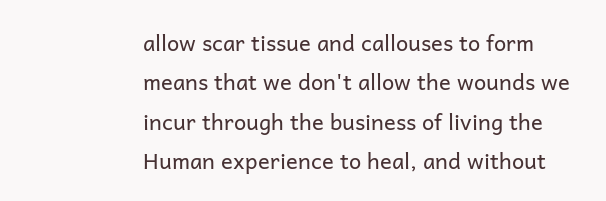allow scar tissue and callouses to form means that we don't allow the wounds we incur through the business of living the Human experience to heal, and without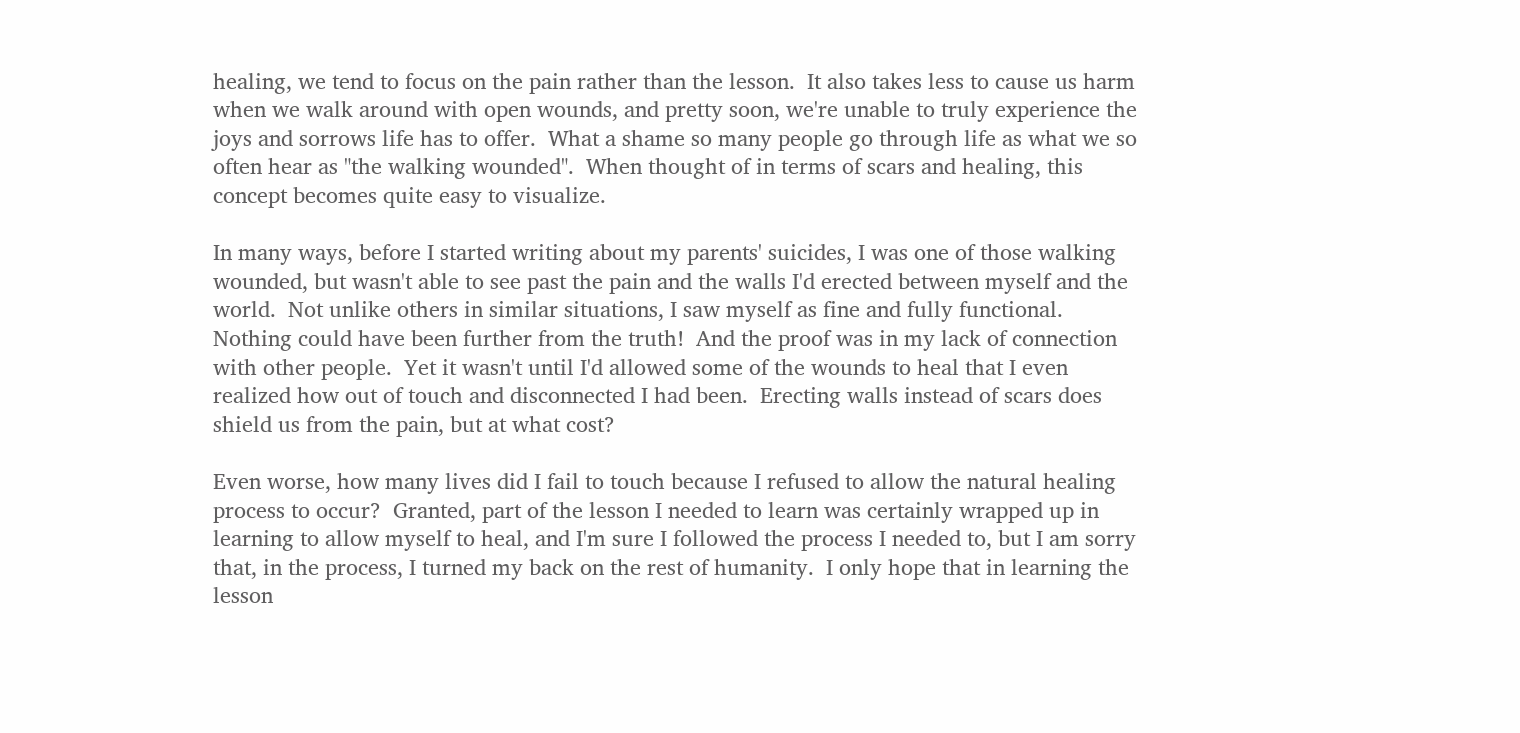healing, we tend to focus on the pain rather than the lesson.  It also takes less to cause us harm when we walk around with open wounds, and pretty soon, we're unable to truly experience the joys and sorrows life has to offer.  What a shame so many people go through life as what we so often hear as "the walking wounded".  When thought of in terms of scars and healing, this concept becomes quite easy to visualize.

In many ways, before I started writing about my parents' suicides, I was one of those walking wounded, but wasn't able to see past the pain and the walls I'd erected between myself and the world.  Not unlike others in similar situations, I saw myself as fine and fully functional.  Nothing could have been further from the truth!  And the proof was in my lack of connection with other people.  Yet it wasn't until I'd allowed some of the wounds to heal that I even realized how out of touch and disconnected I had been.  Erecting walls instead of scars does shield us from the pain, but at what cost?

Even worse, how many lives did I fail to touch because I refused to allow the natural healing process to occur?  Granted, part of the lesson I needed to learn was certainly wrapped up in learning to allow myself to heal, and I'm sure I followed the process I needed to, but I am sorry that, in the process, I turned my back on the rest of humanity.  I only hope that in learning the lesson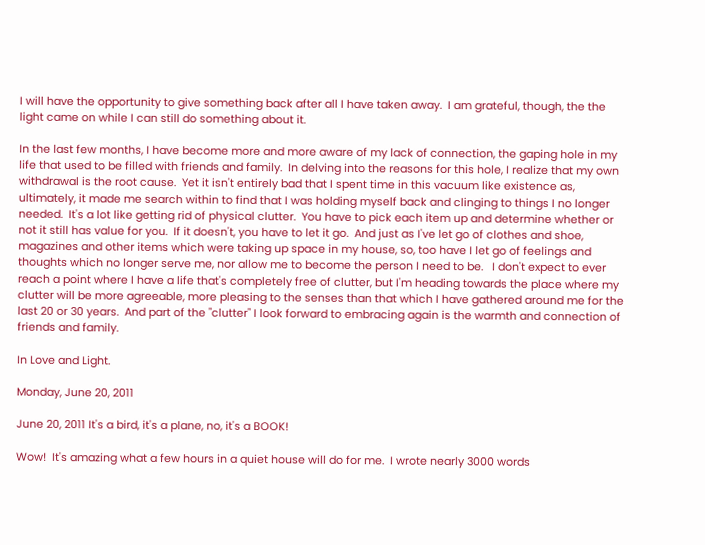I will have the opportunity to give something back after all I have taken away.  I am grateful, though, the the light came on while I can still do something about it.

In the last few months, I have become more and more aware of my lack of connection, the gaping hole in my life that used to be filled with friends and family.  In delving into the reasons for this hole, I realize that my own withdrawal is the root cause.  Yet it isn't entirely bad that I spent time in this vacuum like existence as, ultimately, it made me search within to find that I was holding myself back and clinging to things I no longer needed.  It's a lot like getting rid of physical clutter.  You have to pick each item up and determine whether or not it still has value for you.  If it doesn't, you have to let it go.  And just as I've let go of clothes and shoe, magazines and other items which were taking up space in my house, so, too have I let go of feelings and thoughts which no longer serve me, nor allow me to become the person I need to be.   I don't expect to ever reach a point where I have a life that's completely free of clutter, but I'm heading towards the place where my clutter will be more agreeable, more pleasing to the senses than that which I have gathered around me for the last 20 or 30 years.  And part of the "clutter" I look forward to embracing again is the warmth and connection of friends and family.

In Love and Light.

Monday, June 20, 2011

June 20, 2011 It's a bird, it's a plane, no, it's a BOOK!

Wow!  It's amazing what a few hours in a quiet house will do for me.  I wrote nearly 3000 words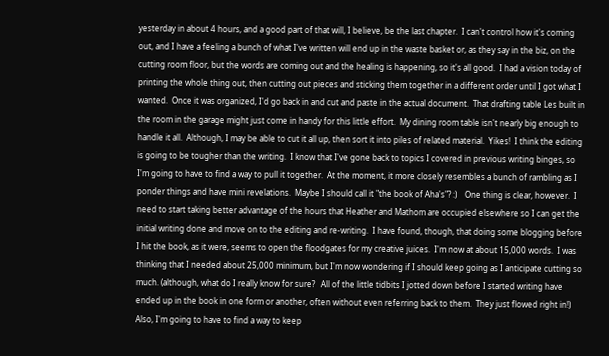yesterday in about 4 hours, and a good part of that will, I believe, be the last chapter.  I can't control how it's coming out, and I have a feeling a bunch of what I've written will end up in the waste basket or, as they say in the biz, on the cutting room floor, but the words are coming out and the healing is happening, so it's all good.  I had a vision today of printing the whole thing out, then cutting out pieces and sticking them together in a different order until I got what I wanted.  Once it was organized, I'd go back in and cut and paste in the actual document.  That drafting table Les built in the room in the garage might just come in handy for this little effort.  My dining room table isn't nearly big enough to handle it all.  Although, I may be able to cut it all up, then sort it into piles of related material.  Yikes!  I think the editing is going to be tougher than the writing.  I know that I've gone back to topics I covered in previous writing binges, so I'm going to have to find a way to pull it together.  At the moment, it more closely resembles a bunch of rambling as I ponder things and have mini revelations.  Maybe I should call it "the book of Aha's"? :)    One thing is clear, however.  I need to start taking better advantage of the hours that Heather and Mathom are occupied elsewhere so I can get the initial writing done and move on to the editing and re-writing.  I have found, though, that doing some blogging before I hit the book, as it were, seems to open the floodgates for my creative juices.  I'm now at about 15,000 words.  I was thinking that I needed about 25,000 minimum, but I'm now wondering if I should keep going as I anticipate cutting so much. (although, what do I really know for sure?   All of the little tidbits I jotted down before I started writing have ended up in the book in one form or another, often without even referring back to them.  They just flowed right in!)  Also, I'm going to have to find a way to keep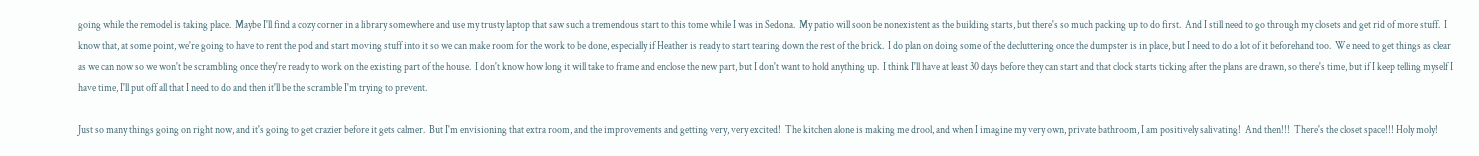going while the remodel is taking place.  Maybe I'll find a cozy corner in a library somewhere and use my trusty laptop that saw such a tremendous start to this tome while I was in Sedona.  My patio will soon be nonexistent as the building starts, but there's so much packing up to do first.  And I still need to go through my closets and get rid of more stuff.  I know that, at some point, we're going to have to rent the pod and start moving stuff into it so we can make room for the work to be done, especially if Heather is ready to start tearing down the rest of the brick.  I do plan on doing some of the decluttering once the dumpster is in place, but I need to do a lot of it beforehand too.  We need to get things as clear as we can now so we won't be scrambling once they're ready to work on the existing part of the house.  I don't know how long it will take to frame and enclose the new part, but I don't want to hold anything up.  I think I'll have at least 30 days before they can start and that clock starts ticking after the plans are drawn, so there's time, but if I keep telling myself I have time, I'll put off all that I need to do and then it'll be the scramble I'm trying to prevent.

Just so many things going on right now, and it's going to get crazier before it gets calmer.  But I'm envisioning that extra room, and the improvements and getting very, very excited!  The kitchen alone is making me drool, and when I imagine my very own, private bathroom, I am positively salivating!  And then!!!  There's the closet space!!! Holy moly!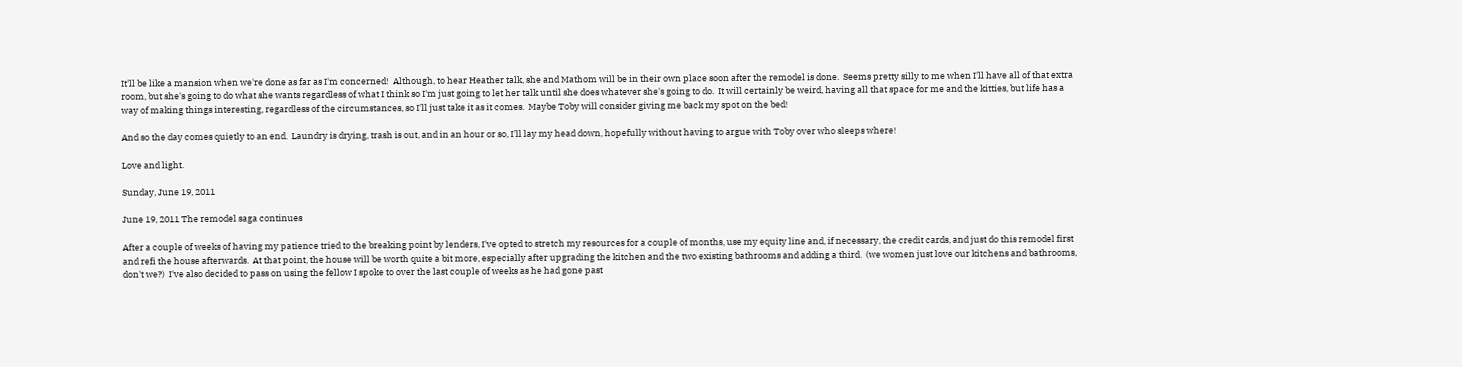It'll be like a mansion when we're done as far as I'm concerned!  Although, to hear Heather talk, she and Mathom will be in their own place soon after the remodel is done.  Seems pretty silly to me when I'll have all of that extra room, but she's going to do what she wants regardless of what I think so I'm just going to let her talk until she does whatever she's going to do.  It will certainly be weird, having all that space for me and the kitties, but life has a way of making things interesting, regardless of the circumstances, so I'll just take it as it comes.  Maybe Toby will consider giving me back my spot on the bed!

And so the day comes quietly to an end.  Laundry is drying, trash is out, and in an hour or so, I'll lay my head down, hopefully without having to argue with Toby over who sleeps where!

Love and light.

Sunday, June 19, 2011

June 19, 2011 The remodel saga continues

After a couple of weeks of having my patience tried to the breaking point by lenders, I've opted to stretch my resources for a couple of months, use my equity line and, if necessary, the credit cards, and just do this remodel first and refi the house afterwards.  At that point, the house will be worth quite a bit more, especially after upgrading the kitchen and the two existing bathrooms and adding a third.  (we women just love our kitchens and bathrooms, don't we?)  I've also decided to pass on using the fellow I spoke to over the last couple of weeks as he had gone past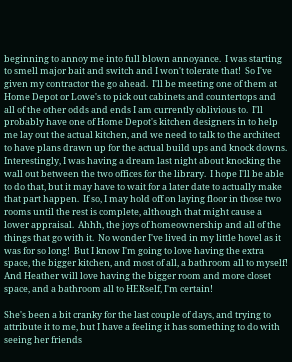beginning to annoy me into full blown annoyance.  I was starting to smell major bait and switch and I won't tolerate that!  So I've given my contractor the go ahead.  I'll be meeting one of them at Home Depot or Lowe's to pick out cabinets and countertops and all of the other odds and ends I am currently oblivious to.  I'll probably have one of Home Depot's kitchen designers in to help me lay out the actual kitchen, and we need to talk to the architect to have plans drawn up for the actual build ups and knock downs.  Interestingly, I was having a dream last night about knocking the wall out between the two offices for the library.  I hope I'll be able to do that, but it may have to wait for a later date to actually make that part happen.  If so, I may hold off on laying floor in those two rooms until the rest is complete, although that might cause a lower appraisal.  Ahhh, the joys of homeownership and all of the things that go with it.  No wonder I've lived in my little hovel as it was for so long!  But I know I'm going to love having the extra space, the bigger kitchen, and most of all, a bathroom all to myself!  And Heather will love having the bigger room and more closet space, and a bathroom all to HERself, I'm certain!

She's been a bit cranky for the last couple of days, and trying to attribute it to me, but I have a feeling it has something to do with seeing her friends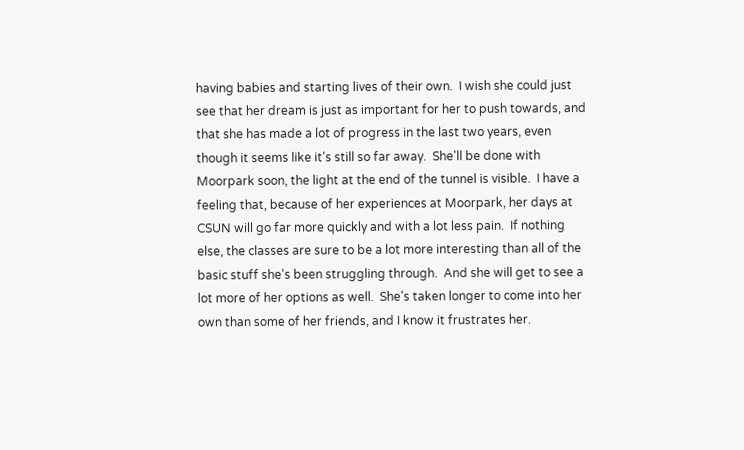having babies and starting lives of their own.  I wish she could just see that her dream is just as important for her to push towards, and that she has made a lot of progress in the last two years, even though it seems like it's still so far away.  She'll be done with Moorpark soon, the light at the end of the tunnel is visible.  I have a feeling that, because of her experiences at Moorpark, her days at CSUN will go far more quickly and with a lot less pain.  If nothing else, the classes are sure to be a lot more interesting than all of the basic stuff she's been struggling through.  And she will get to see a lot more of her options as well.  She's taken longer to come into her own than some of her friends, and I know it frustrates her.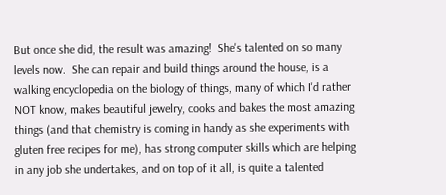But once she did, the result was amazing!  She's talented on so many levels now.  She can repair and build things around the house, is a walking encyclopedia on the biology of things, many of which I'd rather NOT know, makes beautiful jewelry, cooks and bakes the most amazing things (and that chemistry is coming in handy as she experiments with gluten free recipes for me), has strong computer skills which are helping in any job she undertakes, and on top of it all, is quite a talented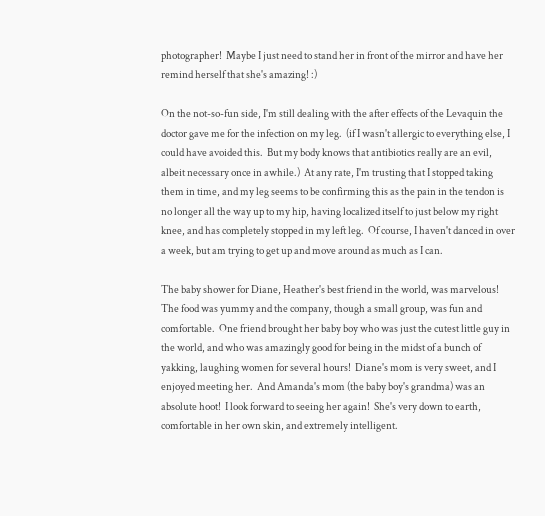photographer!  Maybe I just need to stand her in front of the mirror and have her remind herself that she's amazing! :)

On the not-so-fun side, I'm still dealing with the after effects of the Levaquin the doctor gave me for the infection on my leg.  (if I wasn't allergic to everything else, I could have avoided this.  But my body knows that antibiotics really are an evil, albeit necessary once in awhile.)  At any rate, I'm trusting that I stopped taking them in time, and my leg seems to be confirming this as the pain in the tendon is no longer all the way up to my hip, having localized itself to just below my right knee, and has completely stopped in my left leg.  Of course, I haven't danced in over a week, but am trying to get up and move around as much as I can.

The baby shower for Diane, Heather's best friend in the world, was marvelous!  The food was yummy and the company, though a small group, was fun and comfortable.  One friend brought her baby boy who was just the cutest little guy in the world, and who was amazingly good for being in the midst of a bunch of yakking, laughing women for several hours!  Diane's mom is very sweet, and I enjoyed meeting her.  And Amanda's mom (the baby boy's grandma) was an absolute hoot!  I look forward to seeing her again!  She's very down to earth, comfortable in her own skin, and extremely intelligent.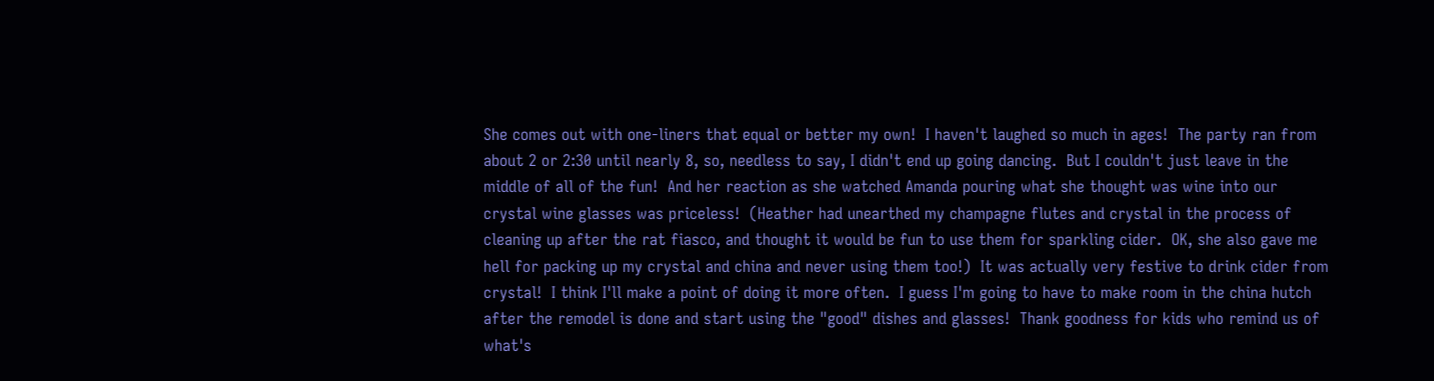She comes out with one-liners that equal or better my own!  I haven't laughed so much in ages!  The party ran from about 2 or 2:30 until nearly 8, so, needless to say, I didn't end up going dancing.  But I couldn't just leave in the middle of all of the fun!  And her reaction as she watched Amanda pouring what she thought was wine into our crystal wine glasses was priceless!  (Heather had unearthed my champagne flutes and crystal in the process of cleaning up after the rat fiasco, and thought it would be fun to use them for sparkling cider.  OK, she also gave me hell for packing up my crystal and china and never using them too!)  It was actually very festive to drink cider from crystal!  I think I'll make a point of doing it more often.  I guess I'm going to have to make room in the china hutch after the remodel is done and start using the "good" dishes and glasses!  Thank goodness for kids who remind us of what's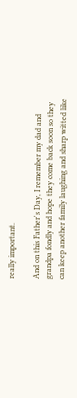really important.

And on this Father's Day, I remember my dad and grandpa fondly and hope they come back soon so they can keep another family laughing and sharp witted like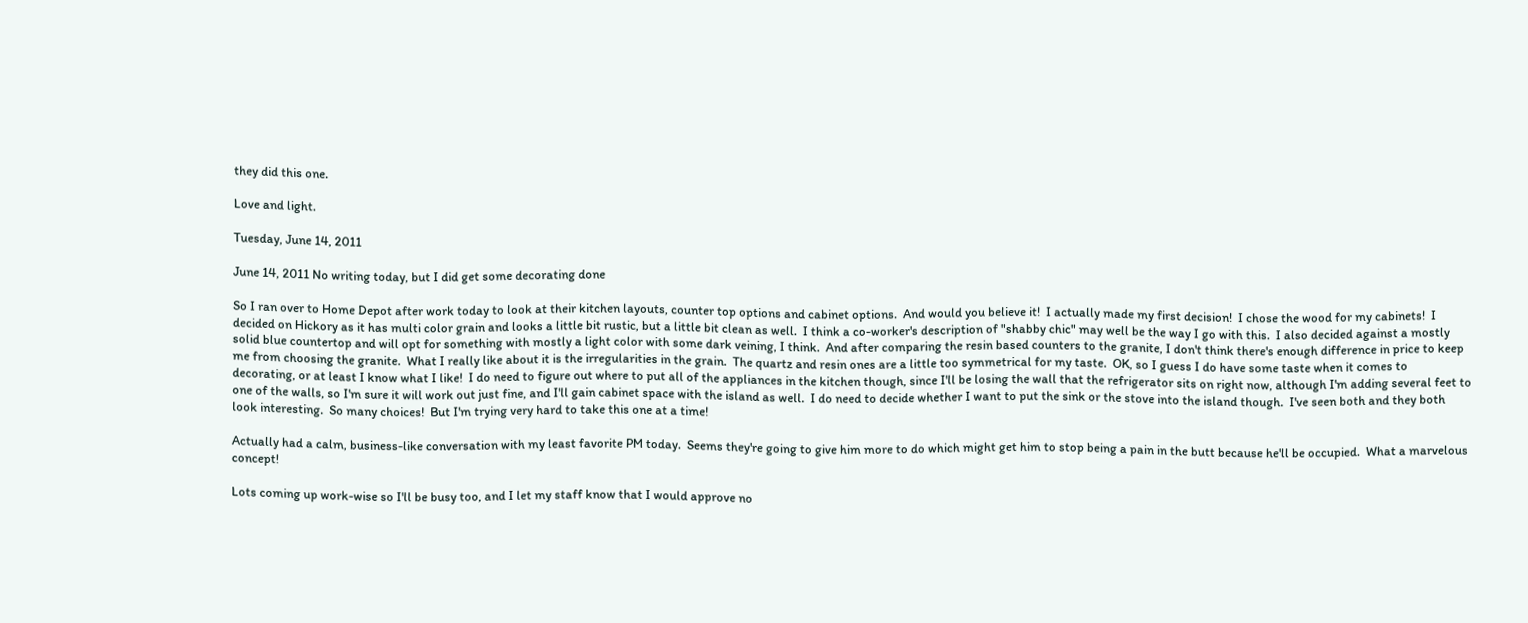they did this one.

Love and light.

Tuesday, June 14, 2011

June 14, 2011 No writing today, but I did get some decorating done

So I ran over to Home Depot after work today to look at their kitchen layouts, counter top options and cabinet options.  And would you believe it!  I actually made my first decision!  I chose the wood for my cabinets!  I decided on Hickory as it has multi color grain and looks a little bit rustic, but a little bit clean as well.  I think a co-worker's description of "shabby chic" may well be the way I go with this.  I also decided against a mostly solid blue countertop and will opt for something with mostly a light color with some dark veining, I think.  And after comparing the resin based counters to the granite, I don't think there's enough difference in price to keep me from choosing the granite.  What I really like about it is the irregularities in the grain.  The quartz and resin ones are a little too symmetrical for my taste.  OK, so I guess I do have some taste when it comes to decorating, or at least I know what I like!  I do need to figure out where to put all of the appliances in the kitchen though, since I'll be losing the wall that the refrigerator sits on right now, although I'm adding several feet to one of the walls, so I'm sure it will work out just fine, and I'll gain cabinet space with the island as well.  I do need to decide whether I want to put the sink or the stove into the island though.  I've seen both and they both look interesting.  So many choices!  But I'm trying very hard to take this one at a time!

Actually had a calm, business-like conversation with my least favorite PM today.  Seems they're going to give him more to do which might get him to stop being a pain in the butt because he'll be occupied.  What a marvelous concept!

Lots coming up work-wise so I'll be busy too, and I let my staff know that I would approve no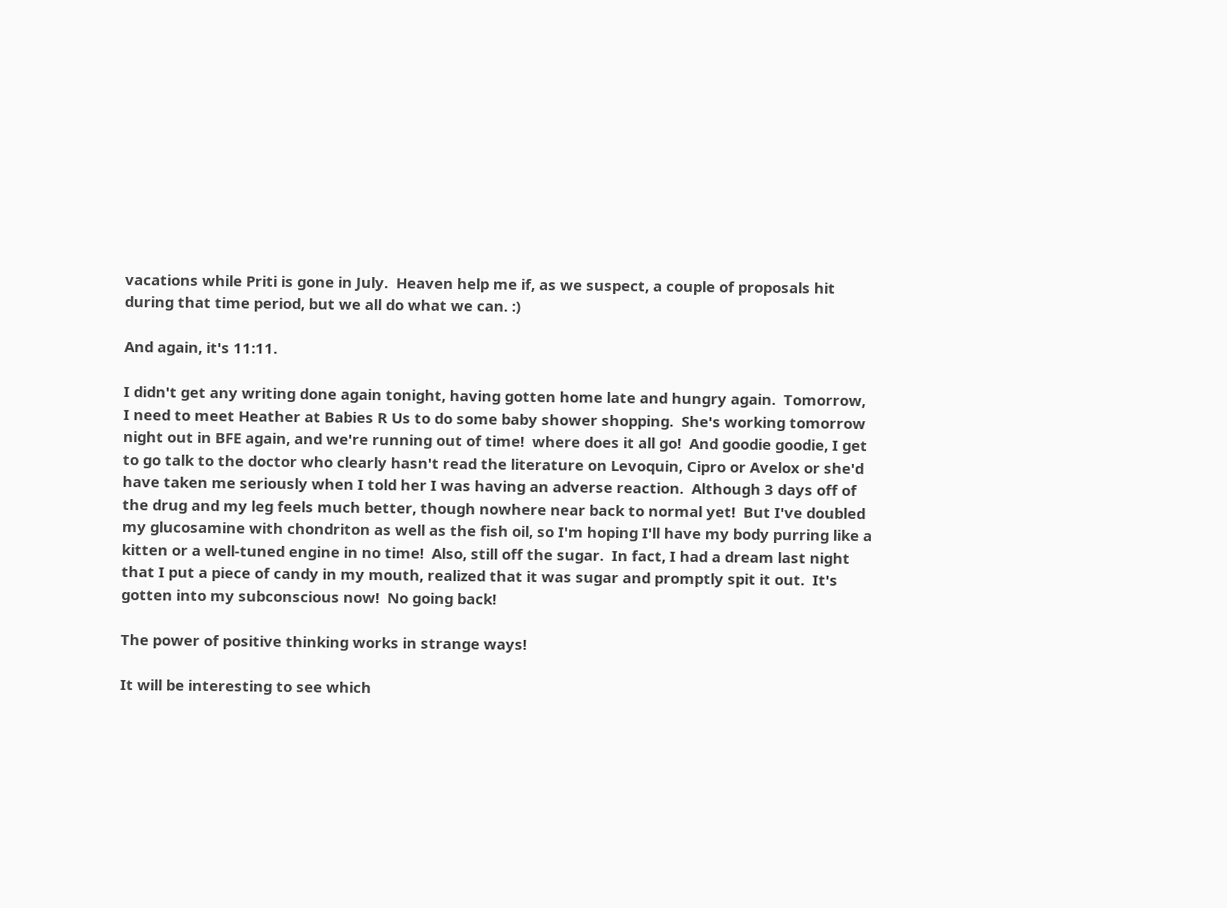vacations while Priti is gone in July.  Heaven help me if, as we suspect, a couple of proposals hit during that time period, but we all do what we can. :)

And again, it's 11:11.

I didn't get any writing done again tonight, having gotten home late and hungry again.  Tomorrow, I need to meet Heather at Babies R Us to do some baby shower shopping.  She's working tomorrow night out in BFE again, and we're running out of time!  where does it all go!  And goodie goodie, I get to go talk to the doctor who clearly hasn't read the literature on Levoquin, Cipro or Avelox or she'd have taken me seriously when I told her I was having an adverse reaction.  Although 3 days off of the drug and my leg feels much better, though nowhere near back to normal yet!  But I've doubled my glucosamine with chondriton as well as the fish oil, so I'm hoping I'll have my body purring like a kitten or a well-tuned engine in no time!  Also, still off the sugar.  In fact, I had a dream last night that I put a piece of candy in my mouth, realized that it was sugar and promptly spit it out.  It's gotten into my subconscious now!  No going back!

The power of positive thinking works in strange ways!

It will be interesting to see which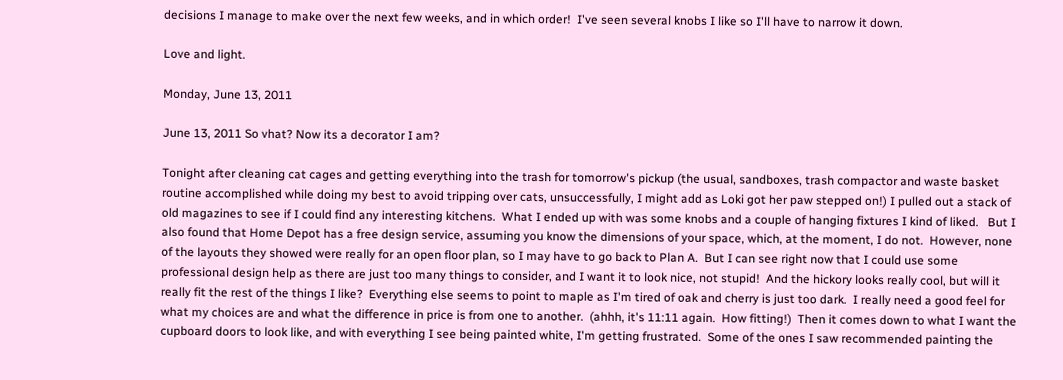decisions I manage to make over the next few weeks, and in which order!  I've seen several knobs I like so I'll have to narrow it down.

Love and light.

Monday, June 13, 2011

June 13, 2011 So vhat? Now its a decorator I am?

Tonight after cleaning cat cages and getting everything into the trash for tomorrow's pickup (the usual, sandboxes, trash compactor and waste basket routine accomplished while doing my best to avoid tripping over cats, unsuccessfully, I might add as Loki got her paw stepped on!) I pulled out a stack of old magazines to see if I could find any interesting kitchens.  What I ended up with was some knobs and a couple of hanging fixtures I kind of liked.   But I also found that Home Depot has a free design service, assuming you know the dimensions of your space, which, at the moment, I do not.  However, none of the layouts they showed were really for an open floor plan, so I may have to go back to Plan A.  But I can see right now that I could use some professional design help as there are just too many things to consider, and I want it to look nice, not stupid!  And the hickory looks really cool, but will it really fit the rest of the things I like?  Everything else seems to point to maple as I'm tired of oak and cherry is just too dark.  I really need a good feel for what my choices are and what the difference in price is from one to another.  (ahhh, it's 11:11 again.  How fitting!)  Then it comes down to what I want the cupboard doors to look like, and with everything I see being painted white, I'm getting frustrated.  Some of the ones I saw recommended painting the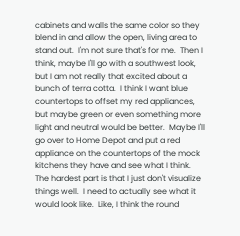cabinets and walls the same color so they blend in and allow the open, living area to stand out.  I'm not sure that's for me.  Then I think, maybe I'll go with a southwest look, but I am not really that excited about a bunch of terra cotta.  I think I want blue countertops to offset my red appliances, but maybe green or even something more light and neutral would be better.  Maybe I'll go over to Home Depot and put a red appliance on the countertops of the mock kitchens they have and see what I think.  The hardest part is that I just don't visualize things well.  I need to actually see what it would look like.  Like, I think the round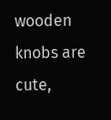wooden knobs are cute,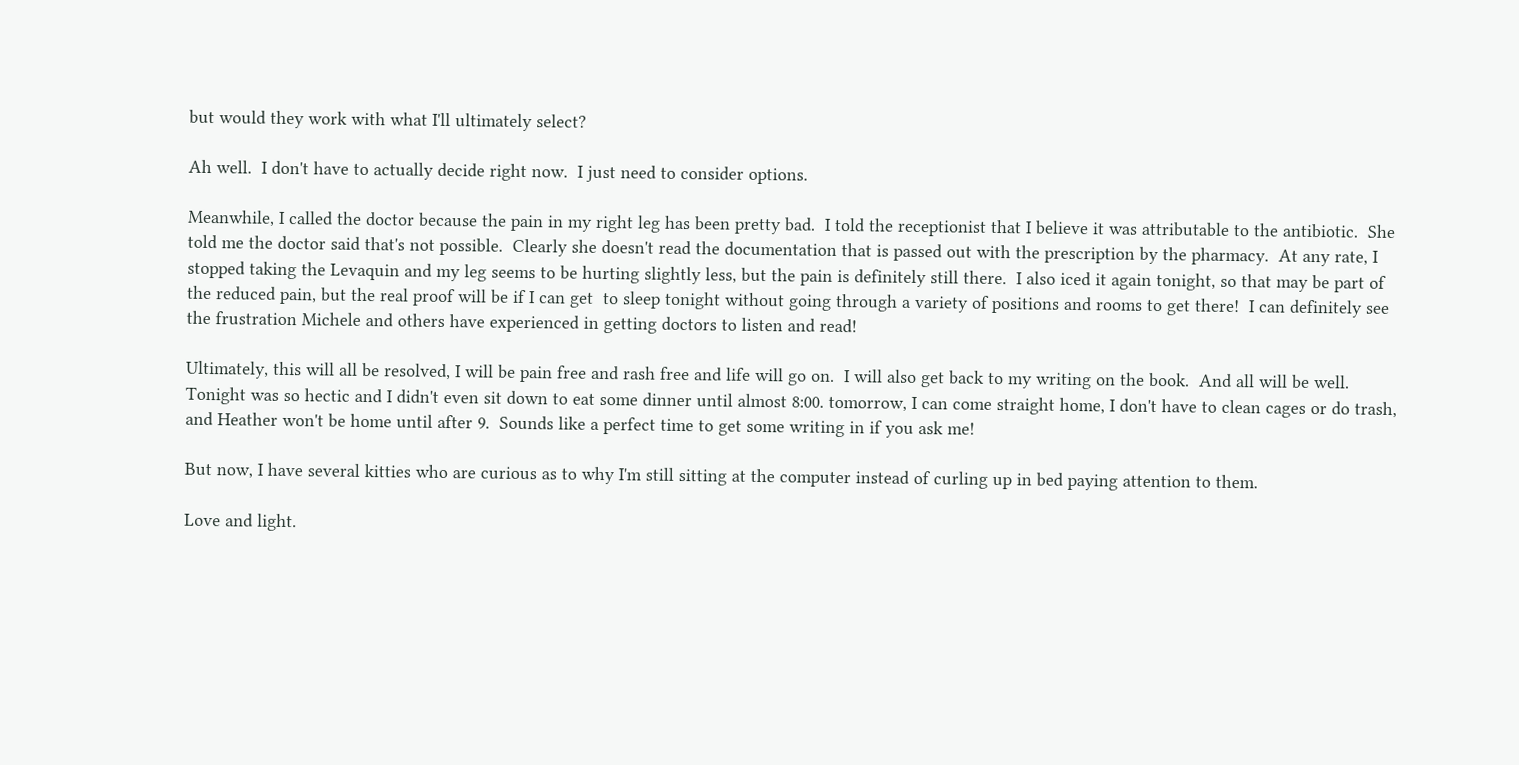but would they work with what I'll ultimately select?

Ah well.  I don't have to actually decide right now.  I just need to consider options.

Meanwhile, I called the doctor because the pain in my right leg has been pretty bad.  I told the receptionist that I believe it was attributable to the antibiotic.  She told me the doctor said that's not possible.  Clearly she doesn't read the documentation that is passed out with the prescription by the pharmacy.  At any rate, I stopped taking the Levaquin and my leg seems to be hurting slightly less, but the pain is definitely still there.  I also iced it again tonight, so that may be part of the reduced pain, but the real proof will be if I can get  to sleep tonight without going through a variety of positions and rooms to get there!  I can definitely see the frustration Michele and others have experienced in getting doctors to listen and read!

Ultimately, this will all be resolved, I will be pain free and rash free and life will go on.  I will also get back to my writing on the book.  And all will be well.  Tonight was so hectic and I didn't even sit down to eat some dinner until almost 8:00. tomorrow, I can come straight home, I don't have to clean cages or do trash, and Heather won't be home until after 9.  Sounds like a perfect time to get some writing in if you ask me!

But now, I have several kitties who are curious as to why I'm still sitting at the computer instead of curling up in bed paying attention to them.

Love and light.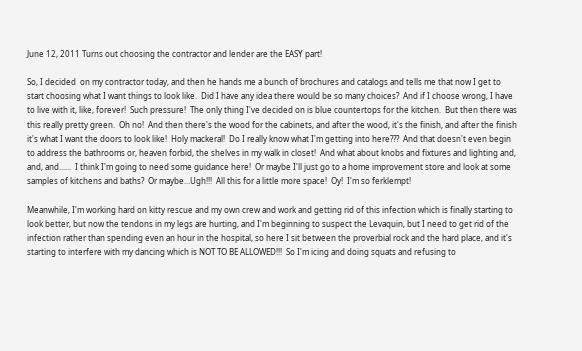June 12, 2011 Turns out choosing the contractor and lender are the EASY part!

So, I decided  on my contractor today, and then he hands me a bunch of brochures and catalogs and tells me that now I get to start choosing what I want things to look like.  Did I have any idea there would be so many choices?  And if I choose wrong, I have to live with it, like, forever!  Such pressure!  The only thing I've decided on is blue countertops for the kitchen.  But then there was this really pretty green.  Oh no!  And then there's the wood for the cabinets, and after the wood, it's the finish, and after the finish it's what I want the doors to look like!  Holy mackeral!  Do I really know what I'm getting into here???  And that doesn't even begin to address the bathrooms or, heaven forbid, the shelves in my walk in closet!  And what about knobs and fixtures and lighting and, and, and......  I think I'm going to need some guidance here!  Or maybe I'll just go to a home improvement store and look at some samples of kitchens and baths?  Or maybe...Ugh!!!  All this for a little more space!  Oy!  I'm so ferklempt!

Meanwhile, I'm working hard on kitty rescue and my own crew and work and getting rid of this infection which is finally starting to look better, but now the tendons in my legs are hurting, and I'm beginning to suspect the Levaquin, but I need to get rid of the infection rather than spending even an hour in the hospital, so here I sit between the proverbial rock and the hard place, and it's starting to interfere with my dancing which is NOT TO BE ALLOWED!!!  So I'm icing and doing squats and refusing to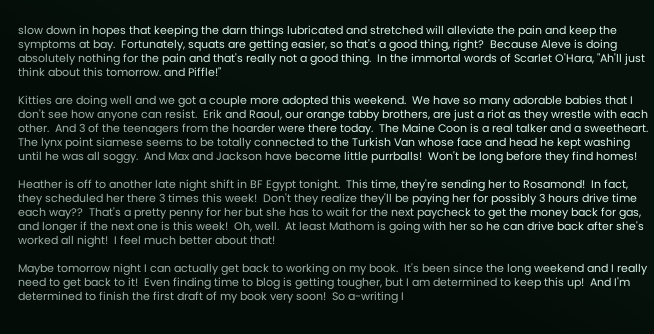slow down in hopes that keeping the darn things lubricated and stretched will alleviate the pain and keep the symptoms at bay.  Fortunately, squats are getting easier, so that's a good thing, right?  Because Aleve is doing absolutely nothing for the pain and that's really not a good thing.  In the immortal words of Scarlet O'Hara, "Ah'll just think about this tomorrow. and Piffle!"

Kitties are doing well and we got a couple more adopted this weekend.  We have so many adorable babies that I don't see how anyone can resist.  Erik and Raoul, our orange tabby brothers, are just a riot as they wrestle with each other.  And 3 of the teenagers from the hoarder were there today.  The Maine Coon is a real talker and a sweetheart.  The lynx point siamese seems to be totally connected to the Turkish Van whose face and head he kept washing until he was all soggy.  And Max and Jackson have become little purrballs!  Won't be long before they find homes!

Heather is off to another late night shift in BF Egypt tonight.  This time, they're sending her to Rosamond!  In fact, they scheduled her there 3 times this week!  Don't they realize they'll be paying her for possibly 3 hours drive time each way??  That's a pretty penny for her but she has to wait for the next paycheck to get the money back for gas, and longer if the next one is this week!  Oh, well.  At least Mathom is going with her so he can drive back after she's worked all night!  I feel much better about that!

Maybe tomorrow night I can actually get back to working on my book.  It's been since the long weekend and I really need to get back to it!  Even finding time to blog is getting tougher, but I am determined to keep this up!  And I'm determined to finish the first draft of my book very soon!  So a-writing I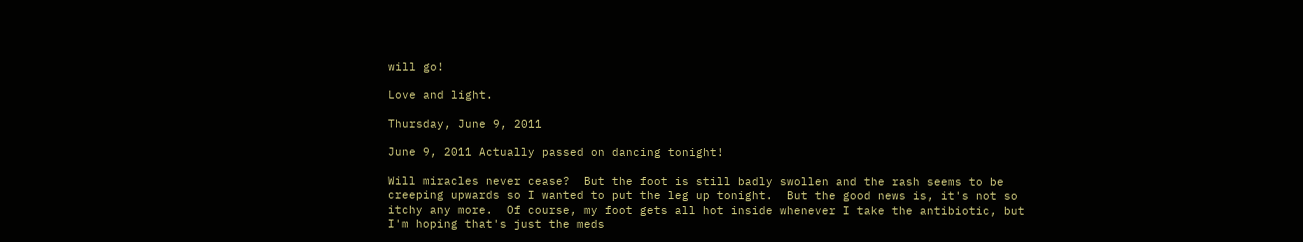will go!

Love and light.

Thursday, June 9, 2011

June 9, 2011 Actually passed on dancing tonight!

Will miracles never cease?  But the foot is still badly swollen and the rash seems to be creeping upwards so I wanted to put the leg up tonight.  But the good news is, it's not so itchy any more.  Of course, my foot gets all hot inside whenever I take the antibiotic, but I'm hoping that's just the meds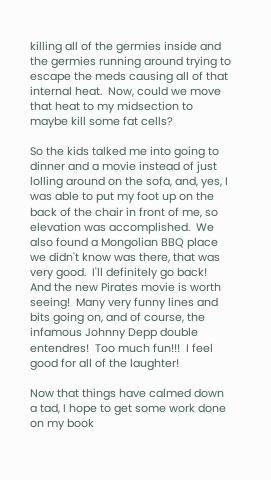killing all of the germies inside and the germies running around trying to escape the meds causing all of that internal heat.  Now, could we move that heat to my midsection to maybe kill some fat cells?

So the kids talked me into going to dinner and a movie instead of just lolling around on the sofa, and, yes, I was able to put my foot up on the back of the chair in front of me, so elevation was accomplished.  We also found a Mongolian BBQ place we didn't know was there, that was very good.  I'll definitely go back!  And the new Pirates movie is worth seeing!  Many very funny lines and bits going on, and of course, the infamous Johnny Depp double entendres!  Too much fun!!!  I feel good for all of the laughter!

Now that things have calmed down a tad, I hope to get some work done on my book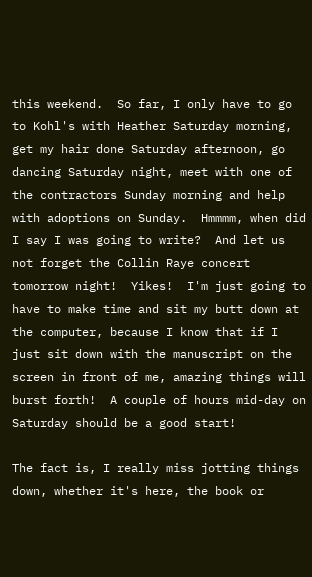this weekend.  So far, I only have to go to Kohl's with Heather Saturday morning, get my hair done Saturday afternoon, go dancing Saturday night, meet with one of the contractors Sunday morning and help with adoptions on Sunday.  Hmmmm, when did I say I was going to write?  And let us not forget the Collin Raye concert tomorrow night!  Yikes!  I'm just going to have to make time and sit my butt down at the computer, because I know that if I just sit down with the manuscript on the screen in front of me, amazing things will burst forth!  A couple of hours mid-day on Saturday should be a good start!

The fact is, I really miss jotting things down, whether it's here, the book or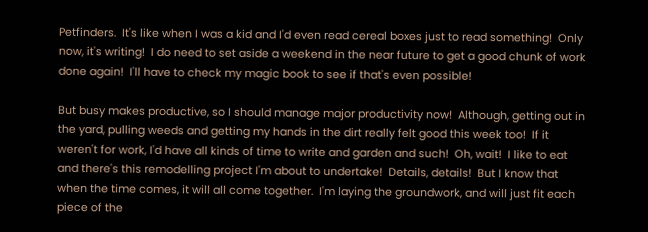Petfinders.  It's like when I was a kid and I'd even read cereal boxes just to read something!  Only now, it's writing!  I do need to set aside a weekend in the near future to get a good chunk of work done again!  I'll have to check my magic book to see if that's even possible!

But busy makes productive, so I should manage major productivity now!  Although, getting out in the yard, pulling weeds and getting my hands in the dirt really felt good this week too!  If it weren't for work, I'd have all kinds of time to write and garden and such!  Oh, wait!  I like to eat and there's this remodelling project I'm about to undertake!  Details, details!  But I know that when the time comes, it will all come together.  I'm laying the groundwork, and will just fit each piece of the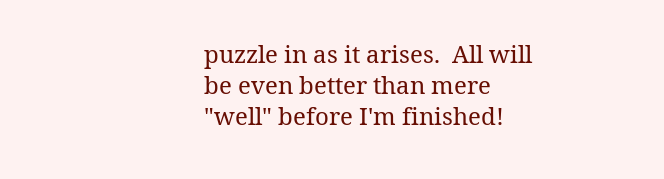puzzle in as it arises.  All will be even better than mere "well" before I'm finished!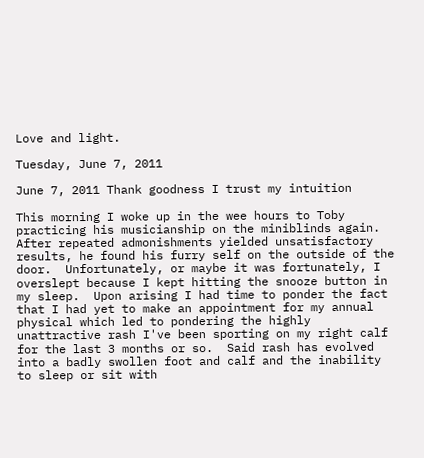Love and light.

Tuesday, June 7, 2011

June 7, 2011 Thank goodness I trust my intuition

This morning I woke up in the wee hours to Toby practicing his musicianship on the miniblinds again.  After repeated admonishments yielded unsatisfactory results, he found his furry self on the outside of the door.  Unfortunately, or maybe it was fortunately, I overslept because I kept hitting the snooze button in my sleep.  Upon arising I had time to ponder the fact that I had yet to make an appointment for my annual physical which led to pondering the highly unattractive rash I've been sporting on my right calf for the last 3 months or so.  Said rash has evolved into a badly swollen foot and calf and the inability to sleep or sit with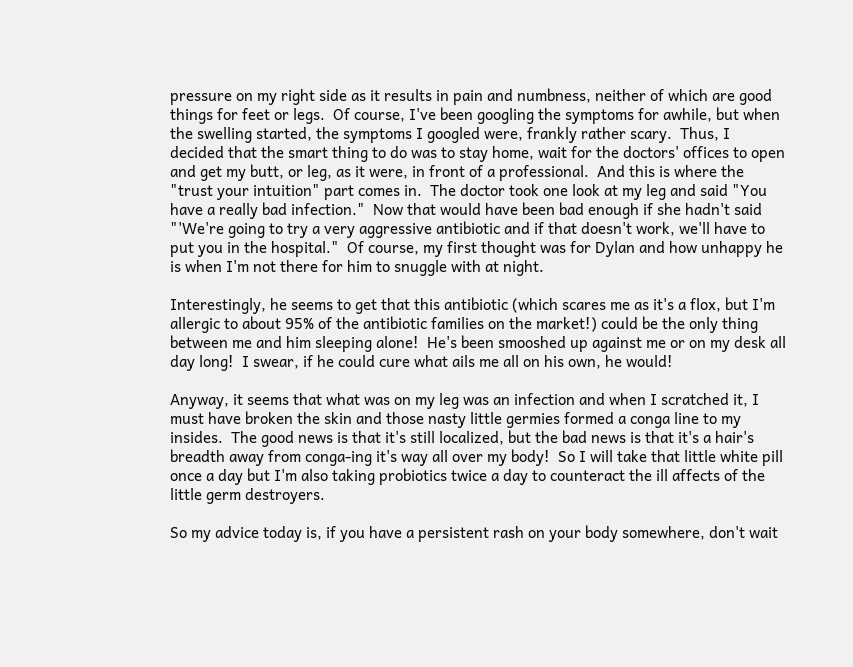pressure on my right side as it results in pain and numbness, neither of which are good things for feet or legs.  Of course, I've been googling the symptoms for awhile, but when the swelling started, the symptoms I googled were, frankly rather scary.  Thus, I decided that the smart thing to do was to stay home, wait for the doctors' offices to open and get my butt, or leg, as it were, in front of a professional.  And this is where the "trust your intuition" part comes in.  The doctor took one look at my leg and said "You have a really bad infection."  Now that would have been bad enough if she hadn't said "'We're going to try a very aggressive antibiotic and if that doesn't work, we'll have to put you in the hospital."  Of course, my first thought was for Dylan and how unhappy he is when I'm not there for him to snuggle with at night.

Interestingly, he seems to get that this antibiotic (which scares me as it's a flox, but I'm allergic to about 95% of the antibiotic families on the market!) could be the only thing between me and him sleeping alone!  He's been smooshed up against me or on my desk all day long!  I swear, if he could cure what ails me all on his own, he would!

Anyway, it seems that what was on my leg was an infection and when I scratched it, I must have broken the skin and those nasty little germies formed a conga line to my insides.  The good news is that it's still localized, but the bad news is that it's a hair's breadth away from conga-ing it's way all over my body!  So I will take that little white pill once a day but I'm also taking probiotics twice a day to counteract the ill affects of the little germ destroyers.

So my advice today is, if you have a persistent rash on your body somewhere, don't wait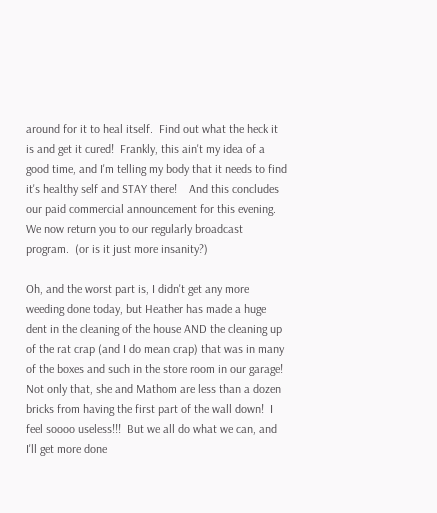around for it to heal itself.  Find out what the heck it is and get it cured!  Frankly, this ain't my idea of a good time, and I'm telling my body that it needs to find it's healthy self and STAY there!    And this concludes our paid commercial announcement for this evening.    We now return you to our regularly broadcast program.  (or is it just more insanity?)

Oh, and the worst part is, I didn't get any more weeding done today, but Heather has made a huge dent in the cleaning of the house AND the cleaning up of the rat crap (and I do mean crap) that was in many of the boxes and such in the store room in our garage!  Not only that, she and Mathom are less than a dozen bricks from having the first part of the wall down!  I feel soooo useless!!!  But we all do what we can, and I'll get more done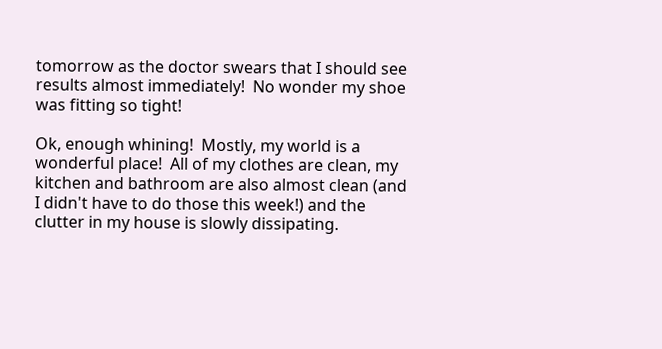tomorrow as the doctor swears that I should see results almost immediately!  No wonder my shoe was fitting so tight!

Ok, enough whining!  Mostly, my world is a wonderful place!  All of my clothes are clean, my kitchen and bathroom are also almost clean (and I didn't have to do those this week!) and the clutter in my house is slowly dissipating.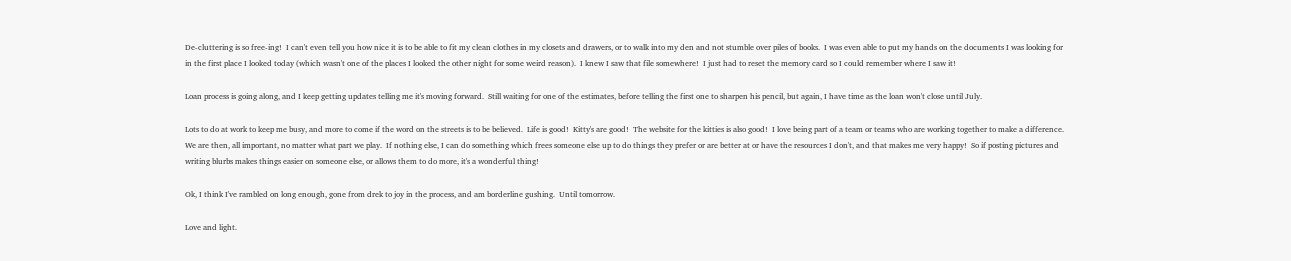De-cluttering is so free-ing!  I can't even tell you how nice it is to be able to fit my clean clothes in my closets and drawers, or to walk into my den and not stumble over piles of books.  I was even able to put my hands on the documents I was looking for in the first place I looked today (which wasn't one of the places I looked the other night for some weird reason).  I knew I saw that file somewhere!  I just had to reset the memory card so I could remember where I saw it!

Loan process is going along, and I keep getting updates telling me it's moving forward.  Still waiting for one of the estimates, before telling the first one to sharpen his pencil, but again, I have time as the loan won't close until July.

Lots to do at work to keep me busy, and more to come if the word on the streets is to be believed.  Life is good!  Kitty's are good!  The website for the kitties is also good!  I love being part of a team or teams who are working together to make a difference.  We are then, all important, no matter what part we play.  If nothing else, I can do something which frees someone else up to do things they prefer or are better at or have the resources I don't, and that makes me very happy!  So if posting pictures and writing blurbs makes things easier on someone else, or allows them to do more, it's a wonderful thing!

Ok, I think I've rambled on long enough, gone from drek to joy in the process, and am borderline gushing.  Until tomorrow.

Love and light.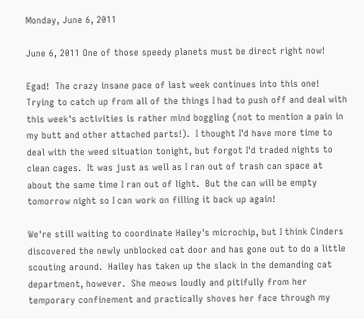Monday, June 6, 2011

June 6, 2011 One of those speedy planets must be direct right now!

Egad!  The crazy insane pace of last week continues into this one!  Trying to catch up from all of the things I had to push off and deal with this week's activities is rather mind boggling (not to mention a pain in my butt and other attached parts!).  I thought I'd have more time to deal with the weed situation tonight, but forgot I'd traded nights to clean cages.  It was just as well as I ran out of trash can space at about the same time I ran out of light.  But the can will be empty tomorrow night so I can work on filling it back up again!

We're still waiting to coordinate Hailey's microchip, but I think Cinders discovered the newly unblocked cat door and has gone out to do a little scouting around.  Hailey has taken up the slack in the demanding cat department, however.  She meows loudly and pitifully from her temporary confinement and practically shoves her face through my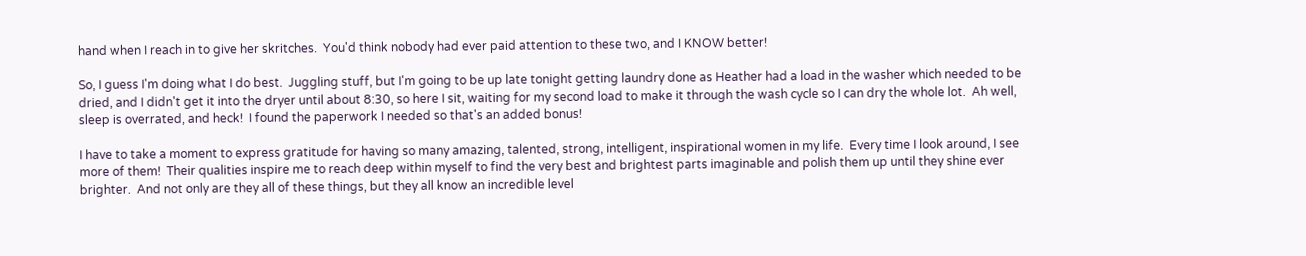hand when I reach in to give her skritches.  You'd think nobody had ever paid attention to these two, and I KNOW better!

So, I guess I'm doing what I do best.  Juggling stuff, but I'm going to be up late tonight getting laundry done as Heather had a load in the washer which needed to be dried, and I didn't get it into the dryer until about 8:30, so here I sit, waiting for my second load to make it through the wash cycle so I can dry the whole lot.  Ah well, sleep is overrated, and heck!  I found the paperwork I needed so that's an added bonus!

I have to take a moment to express gratitude for having so many amazing, talented, strong, intelligent, inspirational women in my life.  Every time I look around, I see more of them!  Their qualities inspire me to reach deep within myself to find the very best and brightest parts imaginable and polish them up until they shine ever brighter.  And not only are they all of these things, but they all know an incredible level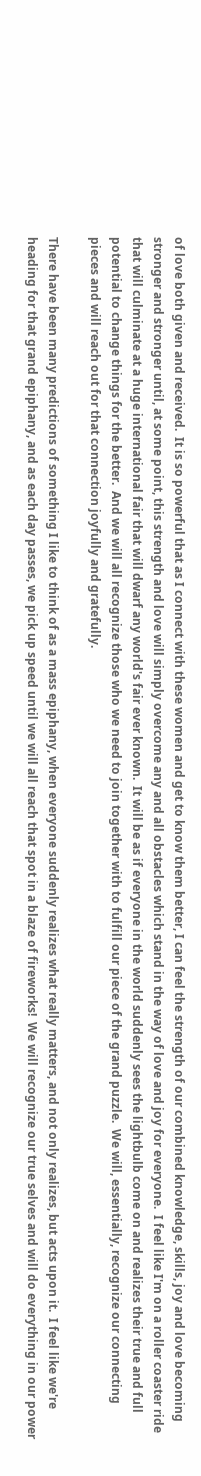of love both given and received.  It is so powerful that as I connect with these women and get to know them better, I can feel the strength of our combined knowledge, skills, joy and love becoming stronger and stronger until, at some point, this strength and love will simply overcome any and all obstacles which stand in the way of love and joy for everyone.  I feel like I'm on a roller coaster ride that will culminate at a huge international fair that will dwarf any world's fair ever known.  It will be as if everyone in the world suddenly sees the lightbulb come on and realizes their true and full potential to change things for the better.  And we will all recognize those who we need to join together with to fulfill our piece of the grand puzzle.  We will, essentially, recognize our connecting pieces and will reach out for that connection joyfully and gratefully.

There have been many predictions of something I like to think of as a mass epiphany, when everyone suddenly realizes what really matters, and not only realizes, but acts upon it.  I feel like we're heading for that grand epiphany, and as each day passes, we pick up speed until we will all reach that spot in a blaze of fireworks!  We will recognize our true selves and will do everything in our power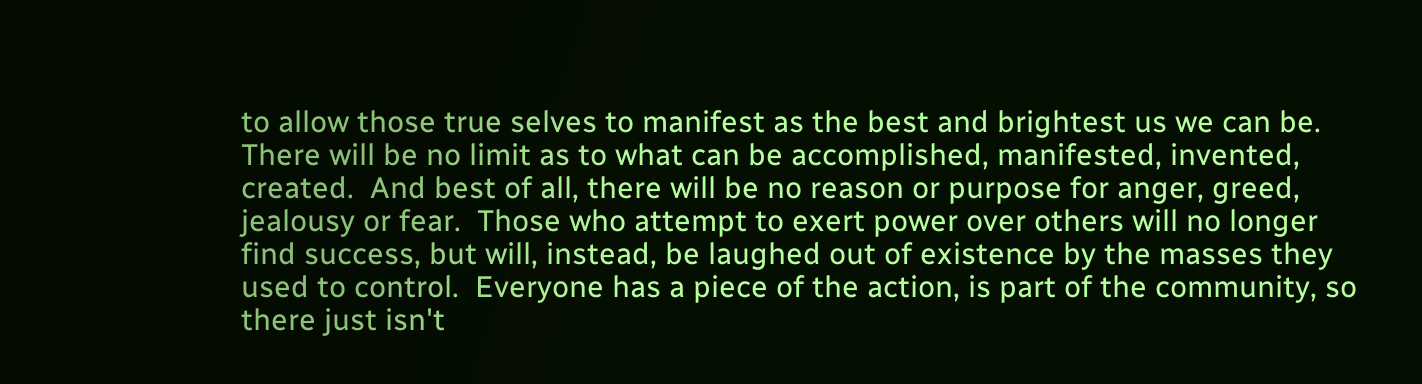to allow those true selves to manifest as the best and brightest us we can be.  There will be no limit as to what can be accomplished, manifested, invented, created.  And best of all, there will be no reason or purpose for anger, greed, jealousy or fear.  Those who attempt to exert power over others will no longer find success, but will, instead, be laughed out of existence by the masses they used to control.  Everyone has a piece of the action, is part of the community, so there just isn't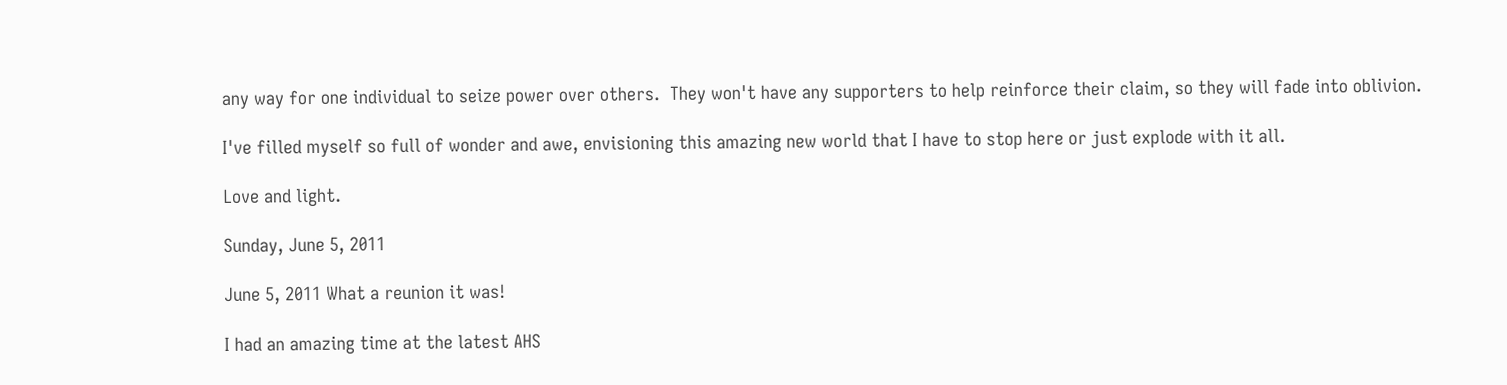any way for one individual to seize power over others.  They won't have any supporters to help reinforce their claim, so they will fade into oblivion.

I've filled myself so full of wonder and awe, envisioning this amazing new world that I have to stop here or just explode with it all.

Love and light.

Sunday, June 5, 2011

June 5, 2011 What a reunion it was!

I had an amazing time at the latest AHS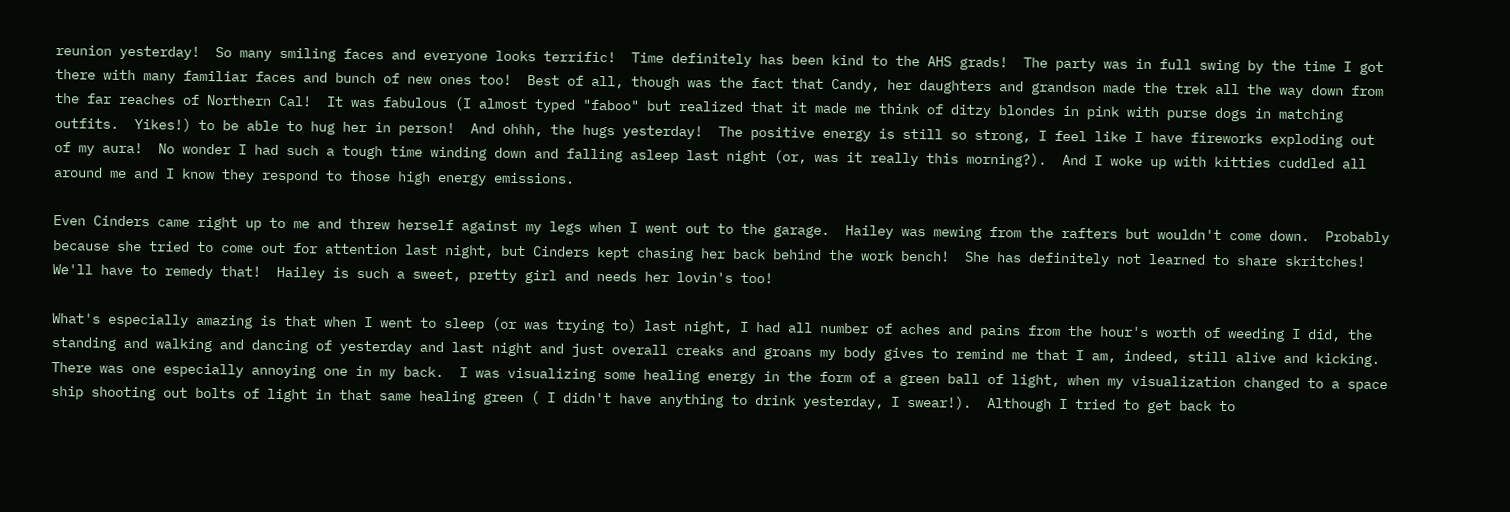reunion yesterday!  So many smiling faces and everyone looks terrific!  Time definitely has been kind to the AHS grads!  The party was in full swing by the time I got there with many familiar faces and bunch of new ones too!  Best of all, though was the fact that Candy, her daughters and grandson made the trek all the way down from the far reaches of Northern Cal!  It was fabulous (I almost typed "faboo" but realized that it made me think of ditzy blondes in pink with purse dogs in matching outfits.  Yikes!) to be able to hug her in person!  And ohhh, the hugs yesterday!  The positive energy is still so strong, I feel like I have fireworks exploding out of my aura!  No wonder I had such a tough time winding down and falling asleep last night (or, was it really this morning?).  And I woke up with kitties cuddled all around me and I know they respond to those high energy emissions.

Even Cinders came right up to me and threw herself against my legs when I went out to the garage.  Hailey was mewing from the rafters but wouldn't come down.  Probably because she tried to come out for attention last night, but Cinders kept chasing her back behind the work bench!  She has definitely not learned to share skritches!  We'll have to remedy that!  Hailey is such a sweet, pretty girl and needs her lovin's too!

What's especially amazing is that when I went to sleep (or was trying to) last night, I had all number of aches and pains from the hour's worth of weeding I did, the standing and walking and dancing of yesterday and last night and just overall creaks and groans my body gives to remind me that I am, indeed, still alive and kicking.  There was one especially annoying one in my back.  I was visualizing some healing energy in the form of a green ball of light, when my visualization changed to a space ship shooting out bolts of light in that same healing green ( I didn't have anything to drink yesterday, I swear!).  Although I tried to get back to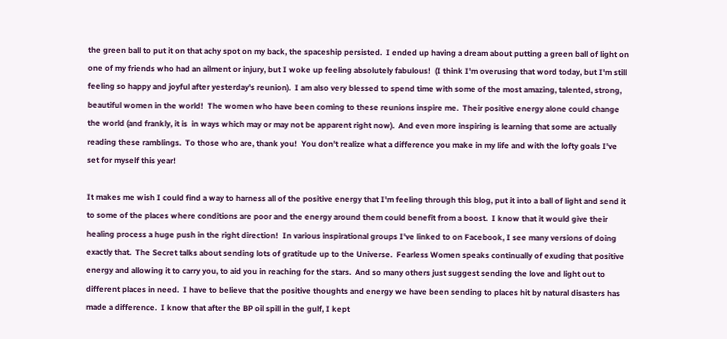the green ball to put it on that achy spot on my back, the spaceship persisted.  I ended up having a dream about putting a green ball of light on one of my friends who had an ailment or injury, but I woke up feeling absolutely fabulous!  (I think I'm overusing that word today, but I'm still feeling so happy and joyful after yesterday's reunion).  I am also very blessed to spend time with some of the most amazing, talented, strong, beautiful women in the world!  The women who have been coming to these reunions inspire me.  Their positive energy alone could change the world (and frankly, it is  in ways which may or may not be apparent right now).  And even more inspiring is learning that some are actually reading these ramblings.  To those who are, thank you!  You don't realize what a difference you make in my life and with the lofty goals I've set for myself this year!

It makes me wish I could find a way to harness all of the positive energy that I'm feeling through this blog, put it into a ball of light and send it to some of the places where conditions are poor and the energy around them could benefit from a boost.  I know that it would give their healing process a huge push in the right direction!  In various inspirational groups I've linked to on Facebook, I see many versions of doing exactly that.  The Secret talks about sending lots of gratitude up to the Universe.  Fearless Women speaks continually of exuding that positive energy and allowing it to carry you, to aid you in reaching for the stars.  And so many others just suggest sending the love and light out to different places in need.  I have to believe that the positive thoughts and energy we have been sending to places hit by natural disasters has made a difference.  I know that after the BP oil spill in the gulf, I kept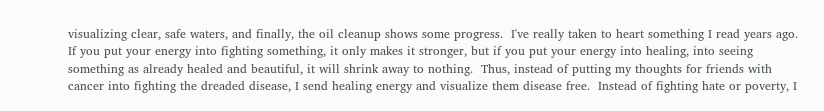visualizing clear, safe waters, and finally, the oil cleanup shows some progress.  I've really taken to heart something I read years ago.  If you put your energy into fighting something, it only makes it stronger, but if you put your energy into healing, into seeing something as already healed and beautiful, it will shrink away to nothing.  Thus, instead of putting my thoughts for friends with cancer into fighting the dreaded disease, I send healing energy and visualize them disease free.  Instead of fighting hate or poverty, I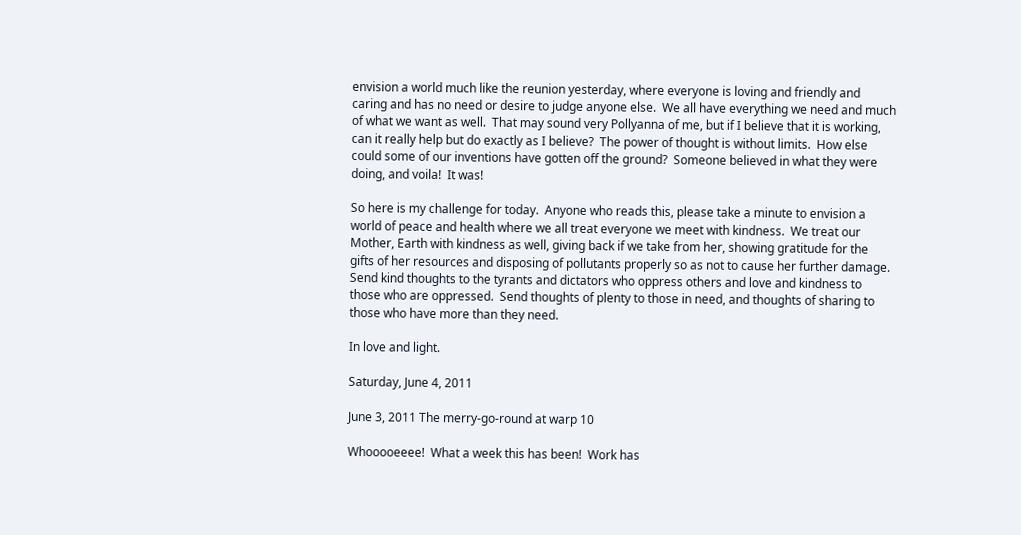envision a world much like the reunion yesterday, where everyone is loving and friendly and caring and has no need or desire to judge anyone else.  We all have everything we need and much of what we want as well.  That may sound very Pollyanna of me, but if I believe that it is working, can it really help but do exactly as I believe?  The power of thought is without limits.  How else could some of our inventions have gotten off the ground?  Someone believed in what they were doing, and voila!  It was!

So here is my challenge for today.  Anyone who reads this, please take a minute to envision a world of peace and health where we all treat everyone we meet with kindness.  We treat our Mother, Earth with kindness as well, giving back if we take from her, showing gratitude for the gifts of her resources and disposing of pollutants properly so as not to cause her further damage.  Send kind thoughts to the tyrants and dictators who oppress others and love and kindness to those who are oppressed.  Send thoughts of plenty to those in need, and thoughts of sharing to those who have more than they need.

In love and light.

Saturday, June 4, 2011

June 3, 2011 The merry-go-round at warp 10

Whooooeeee!  What a week this has been!  Work has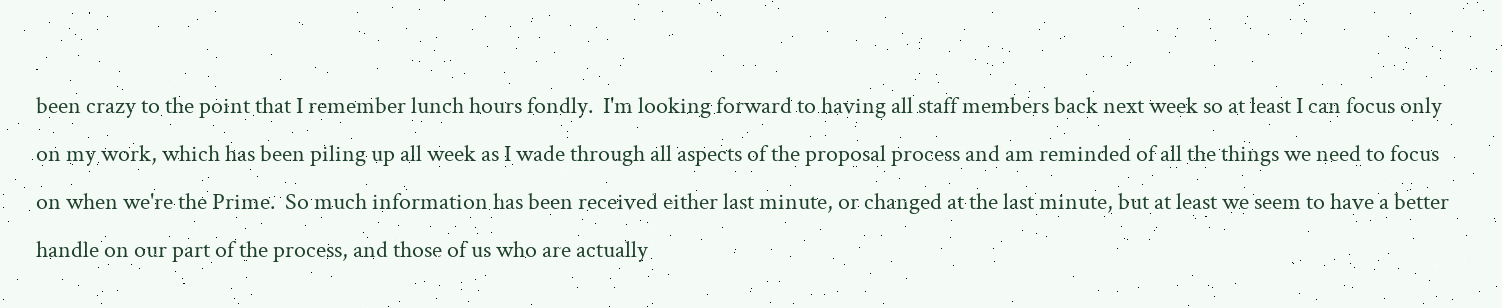been crazy to the point that I remember lunch hours fondly.  I'm looking forward to having all staff members back next week so at least I can focus only on my work, which has been piling up all week as I wade through all aspects of the proposal process and am reminded of all the things we need to focus on when we're the Prime.  So much information has been received either last minute, or changed at the last minute, but at least we seem to have a better handle on our part of the process, and those of us who are actually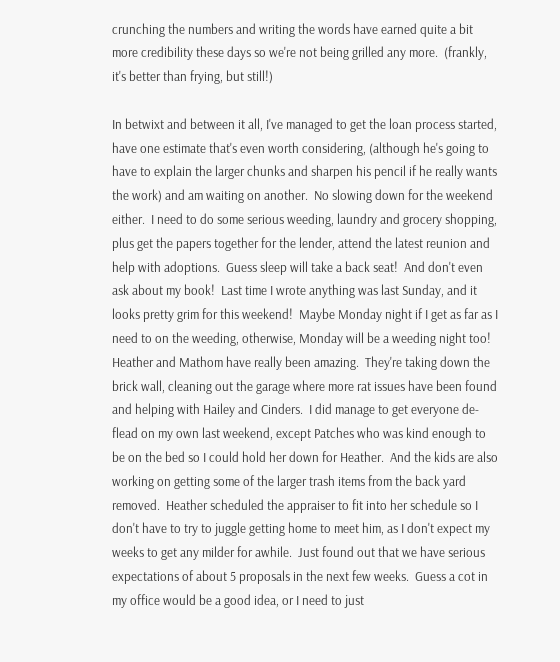crunching the numbers and writing the words have earned quite a bit more credibility these days so we're not being grilled any more.  (frankly, it's better than frying, but still!)

In betwixt and between it all, I've managed to get the loan process started, have one estimate that's even worth considering, (although he's going to have to explain the larger chunks and sharpen his pencil if he really wants the work) and am waiting on another.  No slowing down for the weekend either.  I need to do some serious weeding, laundry and grocery shopping, plus get the papers together for the lender, attend the latest reunion and help with adoptions.  Guess sleep will take a back seat!  And don't even ask about my book!  Last time I wrote anything was last Sunday, and it looks pretty grim for this weekend!  Maybe Monday night if I get as far as I need to on the weeding, otherwise, Monday will be a weeding night too!  Heather and Mathom have really been amazing.  They're taking down the brick wall, cleaning out the garage where more rat issues have been found and helping with Hailey and Cinders.  I did manage to get everyone de-flead on my own last weekend, except Patches who was kind enough to be on the bed so I could hold her down for Heather.  And the kids are also working on getting some of the larger trash items from the back yard removed.  Heather scheduled the appraiser to fit into her schedule so I don't have to try to juggle getting home to meet him, as I don't expect my weeks to get any milder for awhile.  Just found out that we have serious expectations of about 5 proposals in the next few weeks.  Guess a cot in my office would be a good idea, or I need to just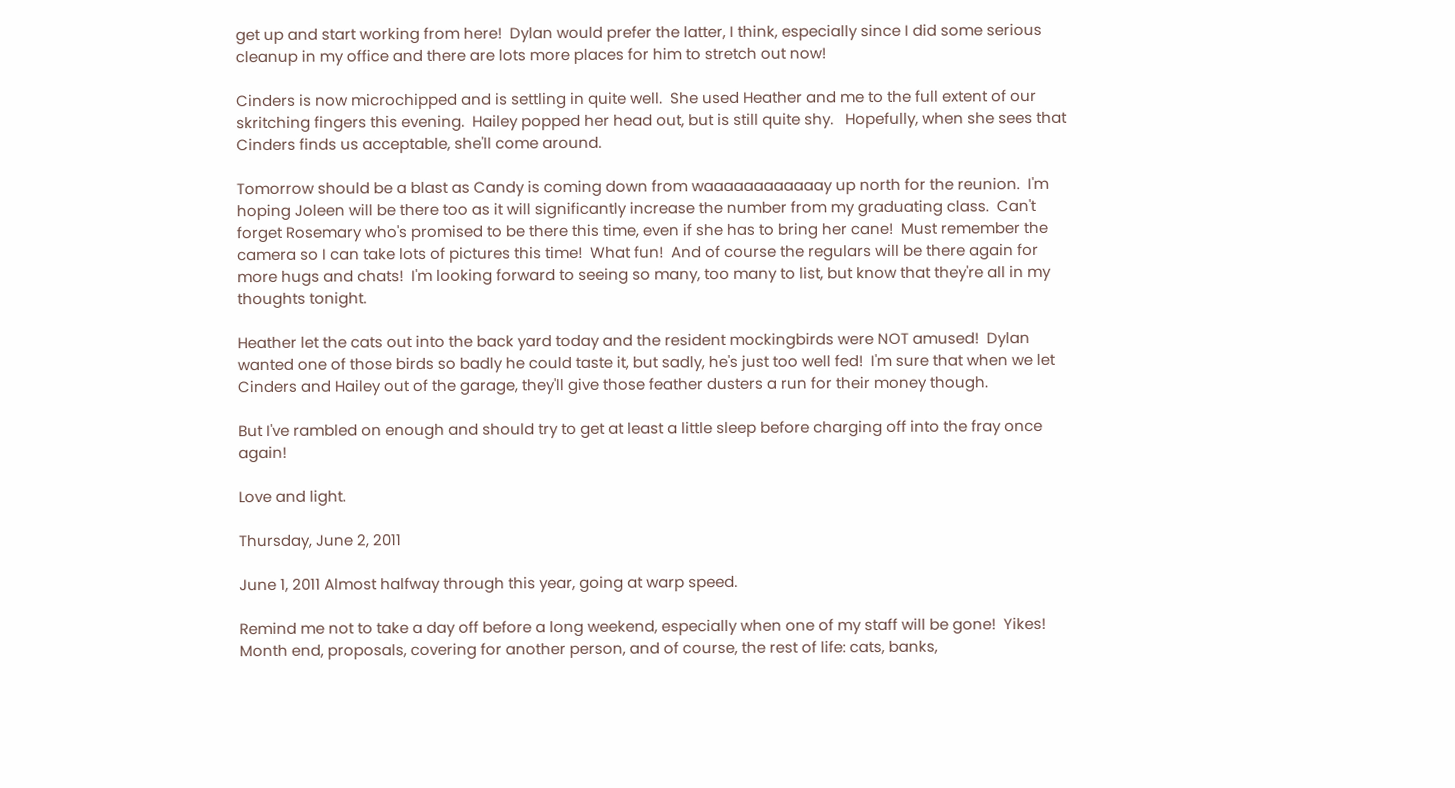get up and start working from here!  Dylan would prefer the latter, I think, especially since I did some serious cleanup in my office and there are lots more places for him to stretch out now!

Cinders is now microchipped and is settling in quite well.  She used Heather and me to the full extent of our skritching fingers this evening.  Hailey popped her head out, but is still quite shy.   Hopefully, when she sees that Cinders finds us acceptable, she'll come around.

Tomorrow should be a blast as Candy is coming down from waaaaaaaaaaaay up north for the reunion.  I'm hoping Joleen will be there too as it will significantly increase the number from my graduating class.  Can't forget Rosemary who's promised to be there this time, even if she has to bring her cane!  Must remember the camera so I can take lots of pictures this time!  What fun!  And of course the regulars will be there again for more hugs and chats!  I'm looking forward to seeing so many, too many to list, but know that they're all in my thoughts tonight.

Heather let the cats out into the back yard today and the resident mockingbirds were NOT amused!  Dylan wanted one of those birds so badly he could taste it, but sadly, he's just too well fed!  I'm sure that when we let Cinders and Hailey out of the garage, they'll give those feather dusters a run for their money though.

But I've rambled on enough and should try to get at least a little sleep before charging off into the fray once again!

Love and light.

Thursday, June 2, 2011

June 1, 2011 Almost halfway through this year, going at warp speed.

Remind me not to take a day off before a long weekend, especially when one of my staff will be gone!  Yikes!  Month end, proposals, covering for another person, and of course, the rest of life: cats, banks,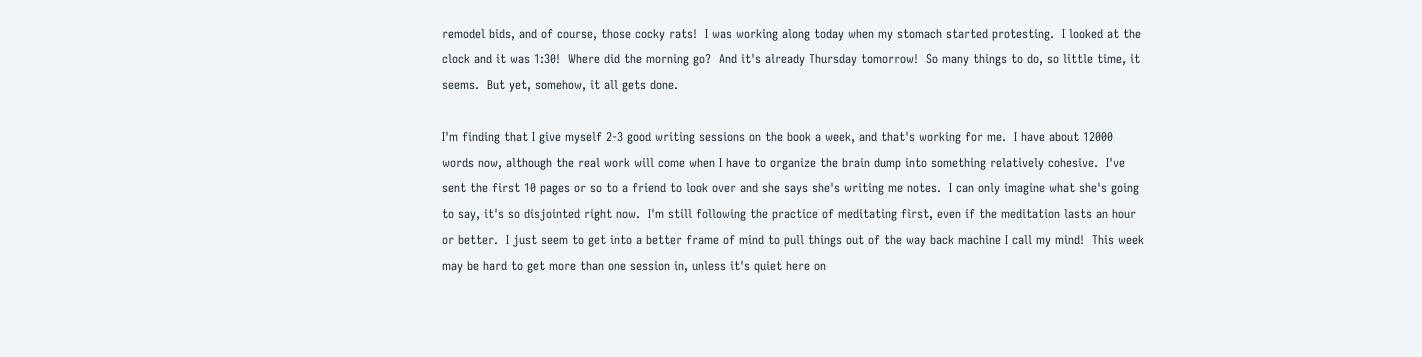remodel bids, and of course, those cocky rats!  I was working along today when my stomach started protesting.  I looked at the clock and it was 1:30!  Where did the morning go?  And it's already Thursday tomorrow!  So many things to do, so little time, it seems.  But yet, somehow, it all gets done.

I'm finding that I give myself 2-3 good writing sessions on the book a week, and that's working for me.  I have about 12000 words now, although the real work will come when I have to organize the brain dump into something relatively cohesive.  I've sent the first 10 pages or so to a friend to look over and she says she's writing me notes.  I can only imagine what she's going to say, it's so disjointed right now.  I'm still following the practice of meditating first, even if the meditation lasts an hour or better.  I just seem to get into a better frame of mind to pull things out of the way back machine I call my mind!  This week may be hard to get more than one session in, unless it's quiet here on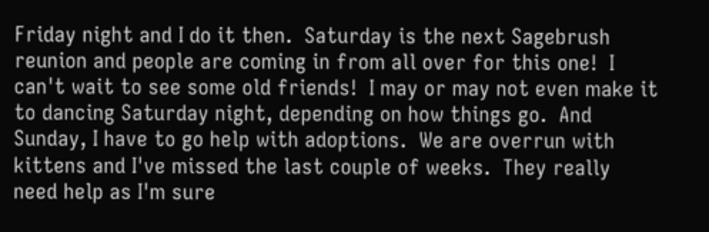Friday night and I do it then.  Saturday is the next Sagebrush reunion and people are coming in from all over for this one!  I can't wait to see some old friends!  I may or may not even make it to dancing Saturday night, depending on how things go.  And Sunday, I have to go help with adoptions.  We are overrun with kittens and I've missed the last couple of weeks.  They really need help as I'm sure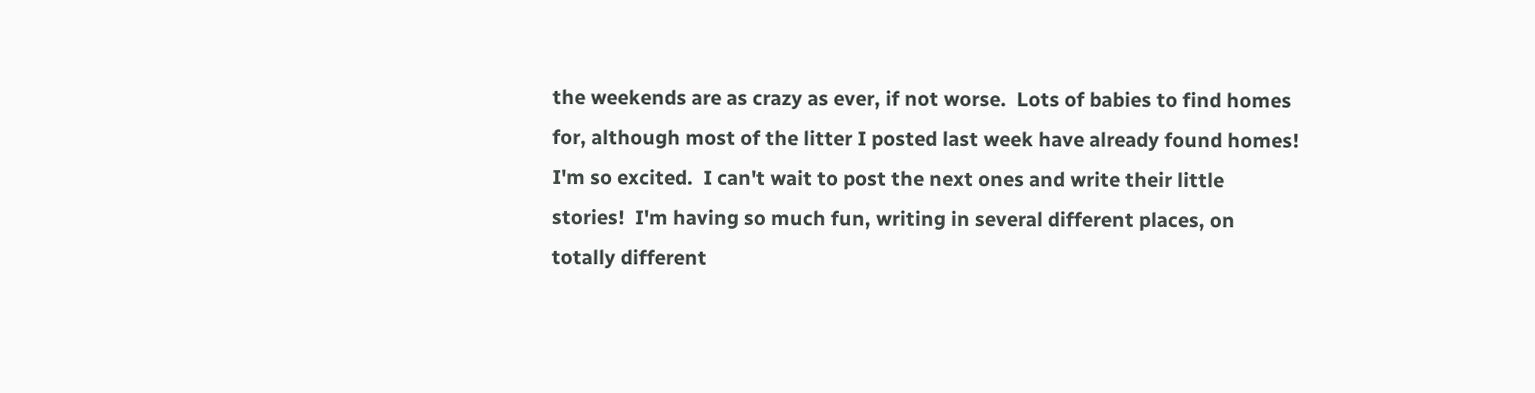the weekends are as crazy as ever, if not worse.  Lots of babies to find homes for, although most of the litter I posted last week have already found homes!  I'm so excited.  I can't wait to post the next ones and write their little stories!  I'm having so much fun, writing in several different places, on totally different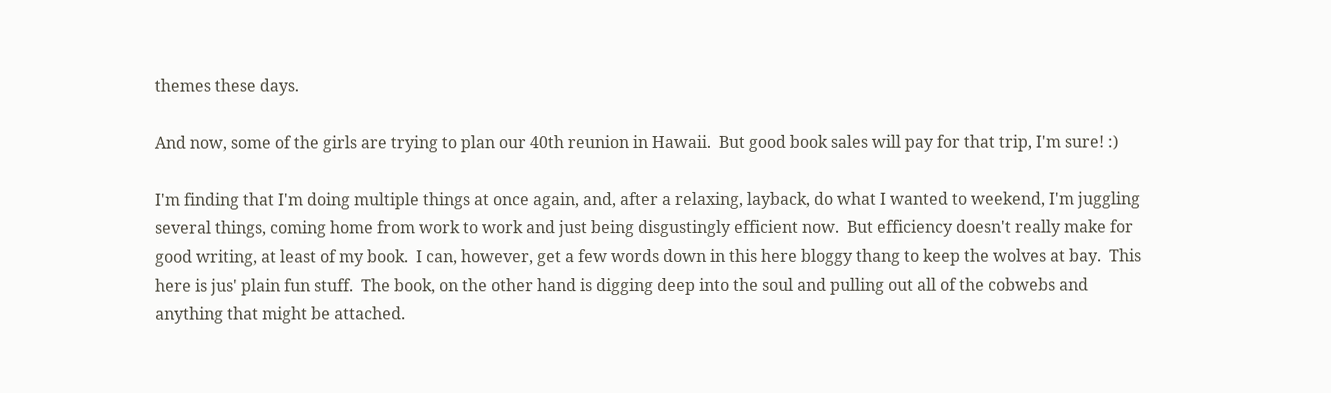themes these days.

And now, some of the girls are trying to plan our 40th reunion in Hawaii.  But good book sales will pay for that trip, I'm sure! :)

I'm finding that I'm doing multiple things at once again, and, after a relaxing, layback, do what I wanted to weekend, I'm juggling several things, coming home from work to work and just being disgustingly efficient now.  But efficiency doesn't really make for good writing, at least of my book.  I can, however, get a few words down in this here bloggy thang to keep the wolves at bay.  This here is jus' plain fun stuff.  The book, on the other hand is digging deep into the soul and pulling out all of the cobwebs and anything that might be attached.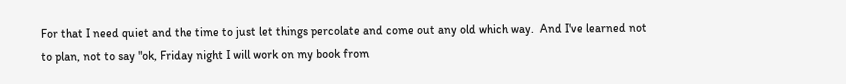For that I need quiet and the time to just let things percolate and come out any old which way.  And I've learned not to plan, not to say "ok, Friday night I will work on my book from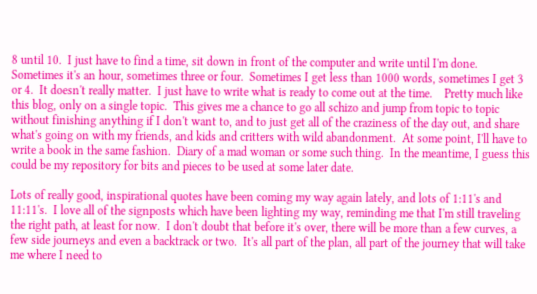8 until 10.  I just have to find a time, sit down in front of the computer and write until I'm done.  Sometimes it's an hour, sometimes three or four.  Sometimes I get less than 1000 words, sometimes I get 3 or 4.  It doesn't really matter.  I just have to write what is ready to come out at the time.    Pretty much like this blog, only on a single topic.  This gives me a chance to go all schizo and jump from topic to topic without finishing anything if I don't want to, and to just get all of the craziness of the day out, and share what's going on with my friends, and kids and critters with wild abandonment.  At some point, I'll have to write a book in the same fashion.  Diary of a mad woman or some such thing.  In the meantime, I guess this could be my repository for bits and pieces to be used at some later date.

Lots of really good, inspirational quotes have been coming my way again lately, and lots of 1:11's and 11:11's.  I love all of the signposts which have been lighting my way, reminding me that I'm still traveling the right path, at least for now.  I don't doubt that before it's over, there will be more than a few curves, a few side journeys and even a backtrack or two.  It's all part of the plan, all part of the journey that will take me where I need to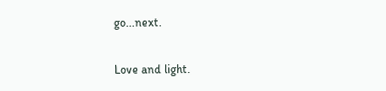go...next.

Love and light.